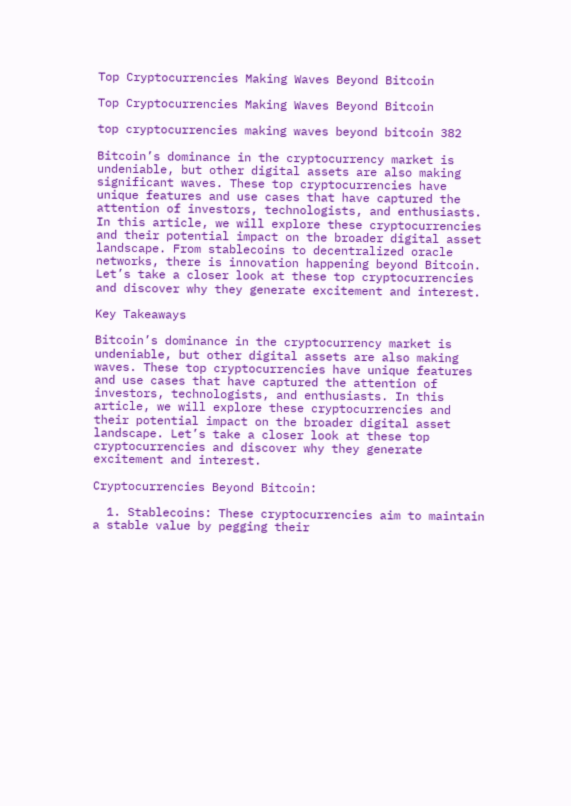Top Cryptocurrencies Making Waves Beyond Bitcoin

Top Cryptocurrencies Making Waves Beyond Bitcoin

top cryptocurrencies making waves beyond bitcoin 382

Bitcoin’s dominance in the cryptocurrency market is undeniable, but other digital assets are also making significant waves. These top cryptocurrencies have unique features and use cases that have captured the attention of investors, technologists, and enthusiasts. In this article, we will explore these cryptocurrencies and their potential impact on the broader digital asset landscape. From stablecoins to decentralized oracle networks, there is innovation happening beyond Bitcoin. Let’s take a closer look at these top cryptocurrencies and discover why they generate excitement and interest.

Key Takeaways

Bitcoin’s dominance in the cryptocurrency market is undeniable, but other digital assets are also making waves. These top cryptocurrencies have unique features and use cases that have captured the attention of investors, technologists, and enthusiasts. In this article, we will explore these cryptocurrencies and their potential impact on the broader digital asset landscape. Let’s take a closer look at these top cryptocurrencies and discover why they generate excitement and interest.

Cryptocurrencies Beyond Bitcoin:

  1. Stablecoins: These cryptocurrencies aim to maintain a stable value by pegging their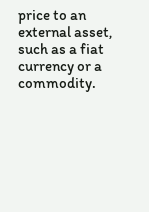price to an external asset, such as a fiat currency or a commodity.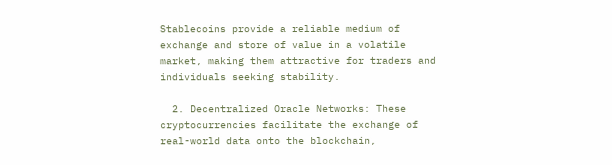Stablecoins provide a reliable medium of exchange and store of value in a volatile market, making them attractive for traders and individuals seeking stability.

  2. Decentralized Oracle Networks: These cryptocurrencies facilitate the exchange of real-world data onto the blockchain,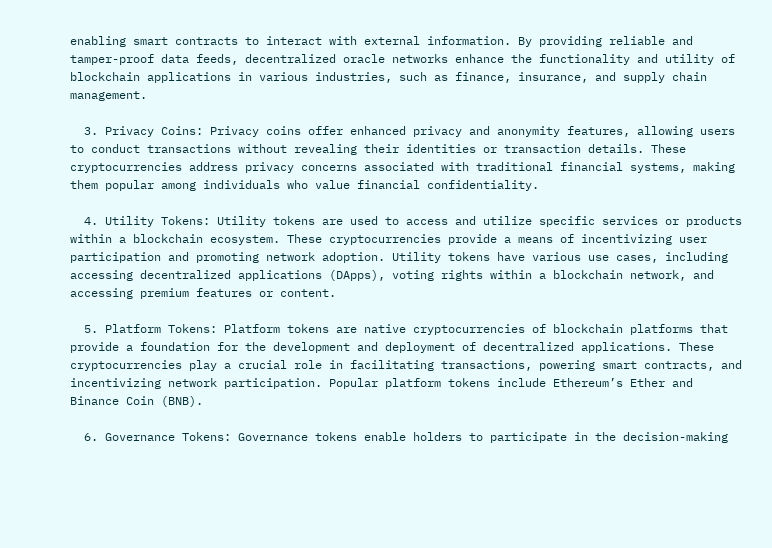enabling smart contracts to interact with external information. By providing reliable and tamper-proof data feeds, decentralized oracle networks enhance the functionality and utility of blockchain applications in various industries, such as finance, insurance, and supply chain management.

  3. Privacy Coins: Privacy coins offer enhanced privacy and anonymity features, allowing users to conduct transactions without revealing their identities or transaction details. These cryptocurrencies address privacy concerns associated with traditional financial systems, making them popular among individuals who value financial confidentiality.

  4. Utility Tokens: Utility tokens are used to access and utilize specific services or products within a blockchain ecosystem. These cryptocurrencies provide a means of incentivizing user participation and promoting network adoption. Utility tokens have various use cases, including accessing decentralized applications (DApps), voting rights within a blockchain network, and accessing premium features or content.

  5. Platform Tokens: Platform tokens are native cryptocurrencies of blockchain platforms that provide a foundation for the development and deployment of decentralized applications. These cryptocurrencies play a crucial role in facilitating transactions, powering smart contracts, and incentivizing network participation. Popular platform tokens include Ethereum’s Ether and Binance Coin (BNB).

  6. Governance Tokens: Governance tokens enable holders to participate in the decision-making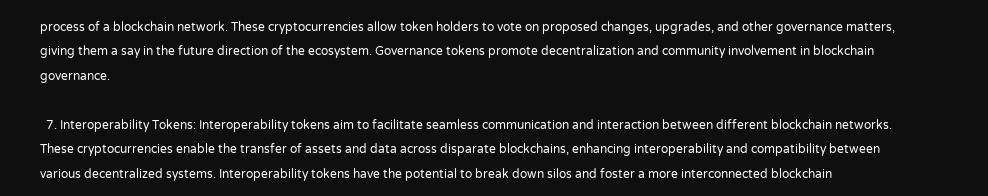process of a blockchain network. These cryptocurrencies allow token holders to vote on proposed changes, upgrades, and other governance matters, giving them a say in the future direction of the ecosystem. Governance tokens promote decentralization and community involvement in blockchain governance.

  7. Interoperability Tokens: Interoperability tokens aim to facilitate seamless communication and interaction between different blockchain networks. These cryptocurrencies enable the transfer of assets and data across disparate blockchains, enhancing interoperability and compatibility between various decentralized systems. Interoperability tokens have the potential to break down silos and foster a more interconnected blockchain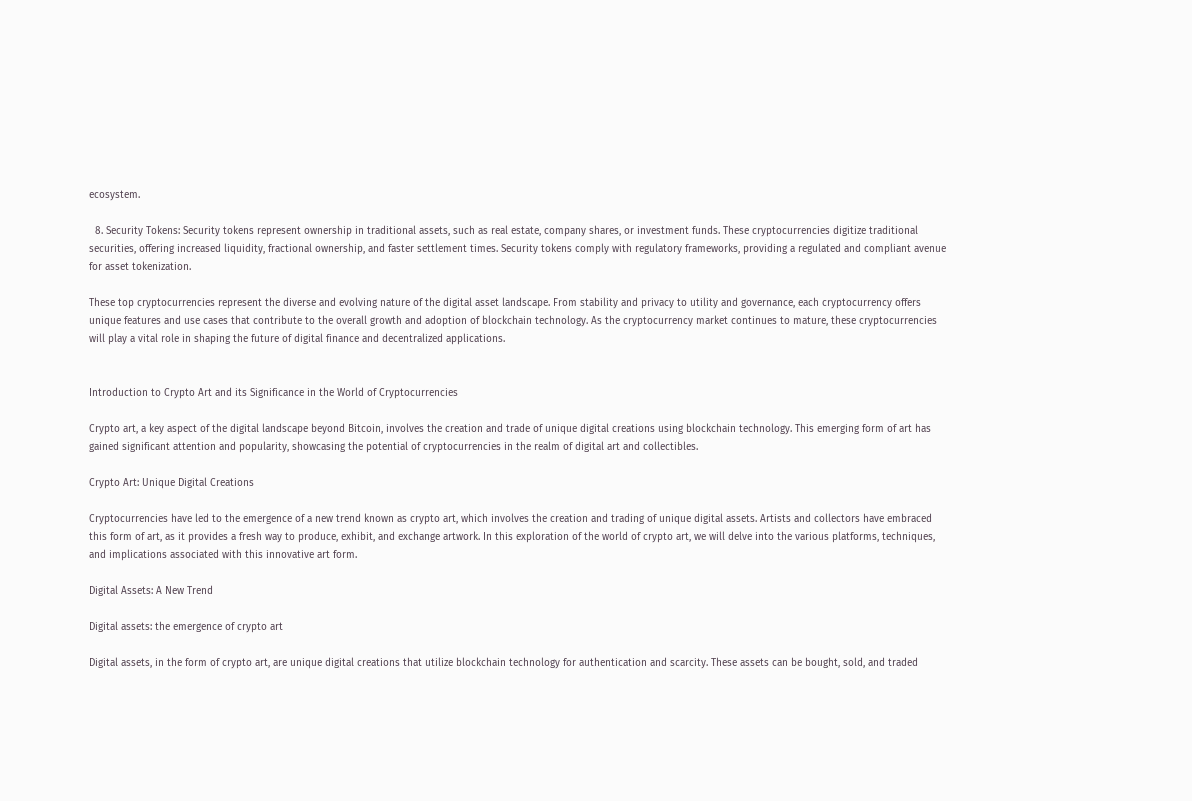ecosystem.

  8. Security Tokens: Security tokens represent ownership in traditional assets, such as real estate, company shares, or investment funds. These cryptocurrencies digitize traditional securities, offering increased liquidity, fractional ownership, and faster settlement times. Security tokens comply with regulatory frameworks, providing a regulated and compliant avenue for asset tokenization.

These top cryptocurrencies represent the diverse and evolving nature of the digital asset landscape. From stability and privacy to utility and governance, each cryptocurrency offers unique features and use cases that contribute to the overall growth and adoption of blockchain technology. As the cryptocurrency market continues to mature, these cryptocurrencies will play a vital role in shaping the future of digital finance and decentralized applications.


Introduction to Crypto Art and its Significance in the World of Cryptocurrencies

Crypto art, a key aspect of the digital landscape beyond Bitcoin, involves the creation and trade of unique digital creations using blockchain technology. This emerging form of art has gained significant attention and popularity, showcasing the potential of cryptocurrencies in the realm of digital art and collectibles.

Crypto Art: Unique Digital Creations

Cryptocurrencies have led to the emergence of a new trend known as crypto art, which involves the creation and trading of unique digital assets. Artists and collectors have embraced this form of art, as it provides a fresh way to produce, exhibit, and exchange artwork. In this exploration of the world of crypto art, we will delve into the various platforms, techniques, and implications associated with this innovative art form.

Digital Assets: A New Trend

Digital assets: the emergence of crypto art

Digital assets, in the form of crypto art, are unique digital creations that utilize blockchain technology for authentication and scarcity. These assets can be bought, sold, and traded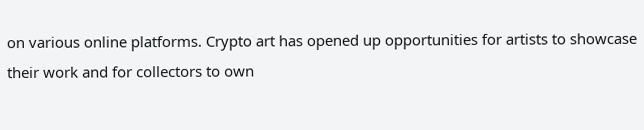on various online platforms. Crypto art has opened up opportunities for artists to showcase their work and for collectors to own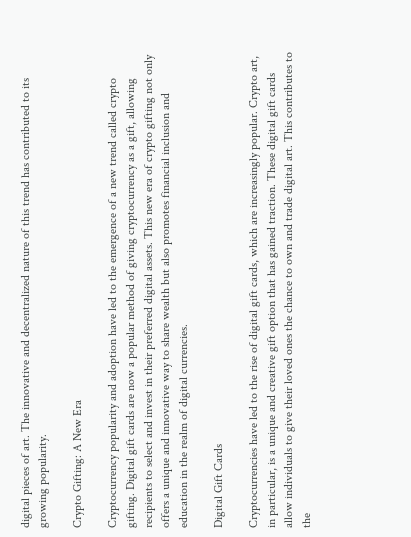digital pieces of art. The innovative and decentralized nature of this trend has contributed to its growing popularity.

Crypto Gifting: A New Era

Cryptocurrency popularity and adoption have led to the emergence of a new trend called crypto gifting. Digital gift cards are now a popular method of giving cryptocurrency as a gift, allowing recipients to select and invest in their preferred digital assets. This new era of crypto gifting not only offers a unique and innovative way to share wealth but also promotes financial inclusion and education in the realm of digital currencies.

Digital Gift Cards

Cryptocurrencies have led to the rise of digital gift cards, which are increasingly popular. Crypto art, in particular, is a unique and creative gift option that has gained traction. These digital gift cards allow individuals to give their loved ones the chance to own and trade digital art. This contributes to the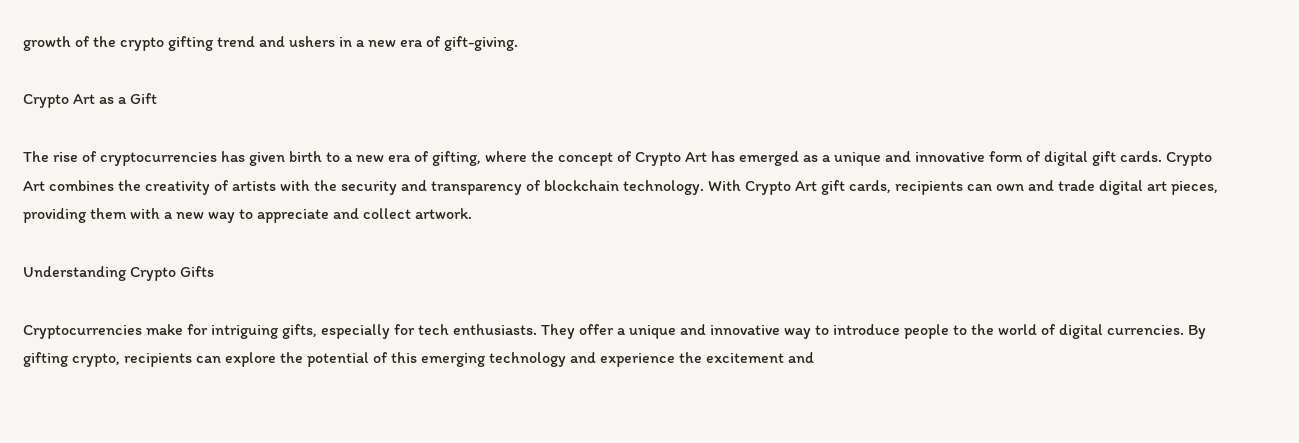growth of the crypto gifting trend and ushers in a new era of gift-giving.

Crypto Art as a Gift

The rise of cryptocurrencies has given birth to a new era of gifting, where the concept of Crypto Art has emerged as a unique and innovative form of digital gift cards. Crypto Art combines the creativity of artists with the security and transparency of blockchain technology. With Crypto Art gift cards, recipients can own and trade digital art pieces, providing them with a new way to appreciate and collect artwork.

Understanding Crypto Gifts

Cryptocurrencies make for intriguing gifts, especially for tech enthusiasts. They offer a unique and innovative way to introduce people to the world of digital currencies. By gifting crypto, recipients can explore the potential of this emerging technology and experience the excitement and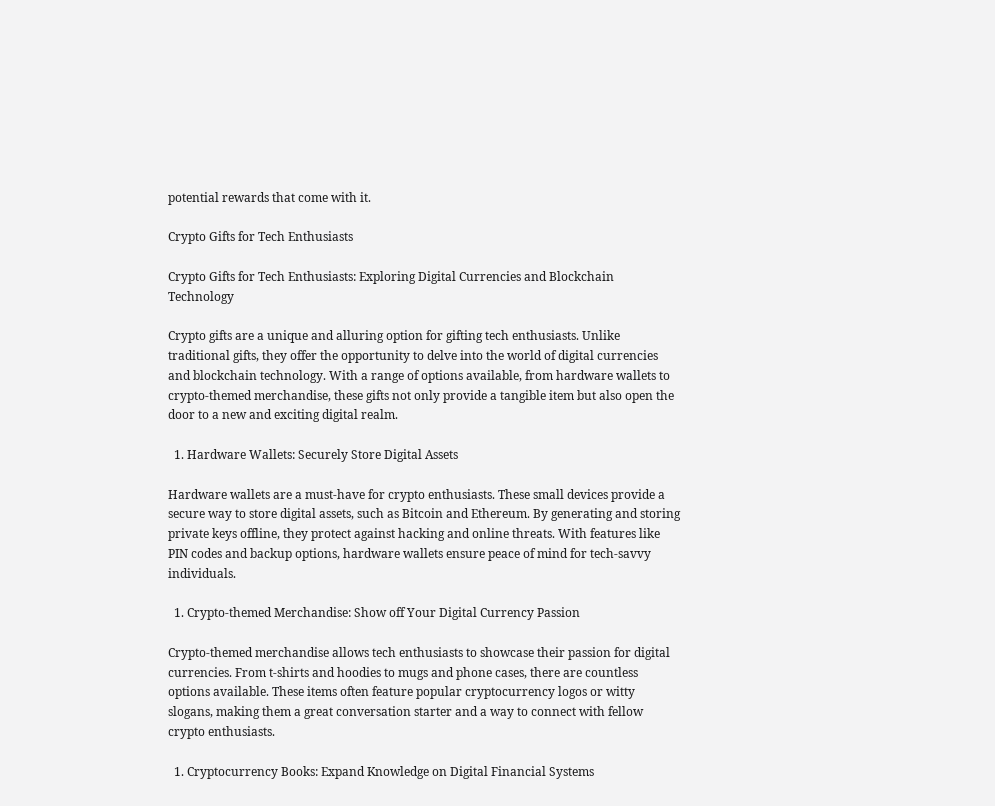potential rewards that come with it.

Crypto Gifts for Tech Enthusiasts

Crypto Gifts for Tech Enthusiasts: Exploring Digital Currencies and Blockchain Technology

Crypto gifts are a unique and alluring option for gifting tech enthusiasts. Unlike traditional gifts, they offer the opportunity to delve into the world of digital currencies and blockchain technology. With a range of options available, from hardware wallets to crypto-themed merchandise, these gifts not only provide a tangible item but also open the door to a new and exciting digital realm.

  1. Hardware Wallets: Securely Store Digital Assets

Hardware wallets are a must-have for crypto enthusiasts. These small devices provide a secure way to store digital assets, such as Bitcoin and Ethereum. By generating and storing private keys offline, they protect against hacking and online threats. With features like PIN codes and backup options, hardware wallets ensure peace of mind for tech-savvy individuals.

  1. Crypto-themed Merchandise: Show off Your Digital Currency Passion

Crypto-themed merchandise allows tech enthusiasts to showcase their passion for digital currencies. From t-shirts and hoodies to mugs and phone cases, there are countless options available. These items often feature popular cryptocurrency logos or witty slogans, making them a great conversation starter and a way to connect with fellow crypto enthusiasts.

  1. Cryptocurrency Books: Expand Knowledge on Digital Financial Systems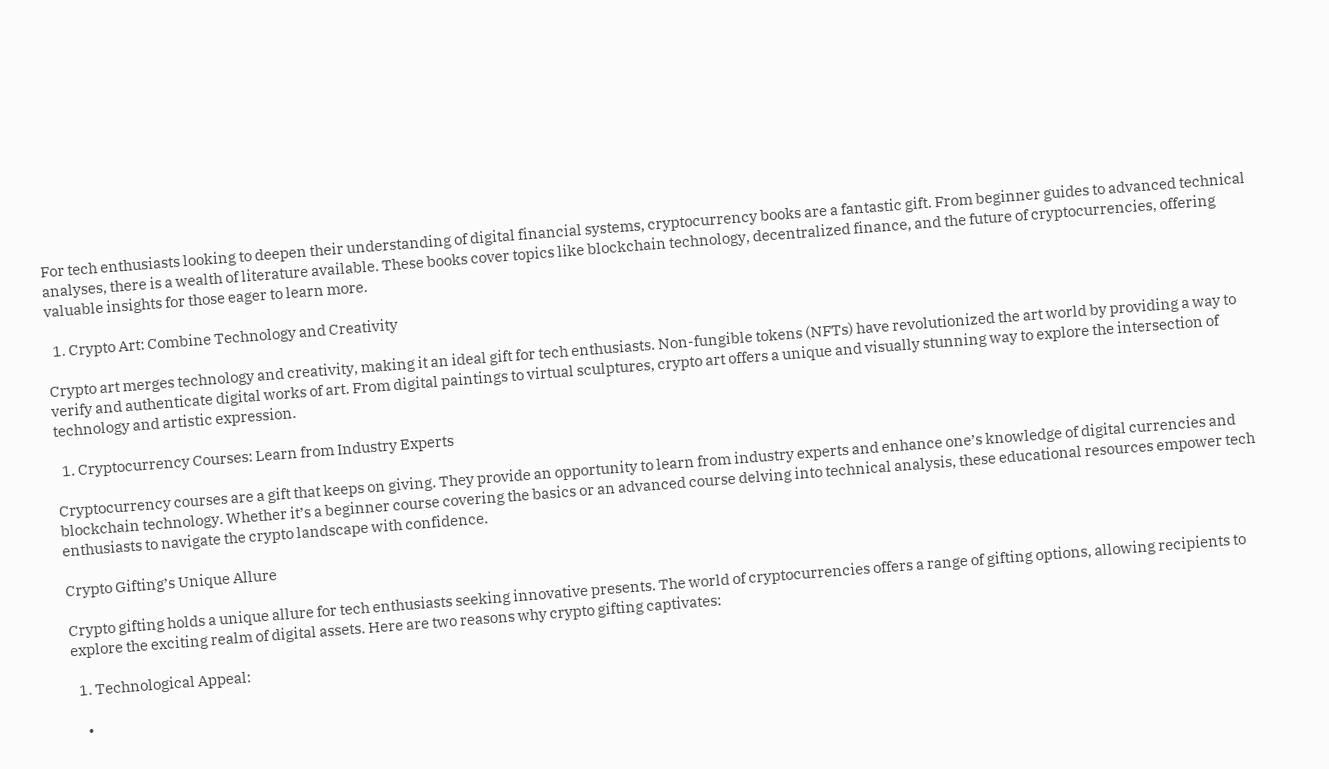For tech enthusiasts looking to deepen their understanding of digital financial systems, cryptocurrency books are a fantastic gift. From beginner guides to advanced technical analyses, there is a wealth of literature available. These books cover topics like blockchain technology, decentralized finance, and the future of cryptocurrencies, offering valuable insights for those eager to learn more.

  1. Crypto Art: Combine Technology and Creativity

Crypto art merges technology and creativity, making it an ideal gift for tech enthusiasts. Non-fungible tokens (NFTs) have revolutionized the art world by providing a way to verify and authenticate digital works of art. From digital paintings to virtual sculptures, crypto art offers a unique and visually stunning way to explore the intersection of technology and artistic expression.

  1. Cryptocurrency Courses: Learn from Industry Experts

Cryptocurrency courses are a gift that keeps on giving. They provide an opportunity to learn from industry experts and enhance one’s knowledge of digital currencies and blockchain technology. Whether it’s a beginner course covering the basics or an advanced course delving into technical analysis, these educational resources empower tech enthusiasts to navigate the crypto landscape with confidence.

Crypto Gifting’s Unique Allure

Crypto gifting holds a unique allure for tech enthusiasts seeking innovative presents. The world of cryptocurrencies offers a range of gifting options, allowing recipients to explore the exciting realm of digital assets. Here are two reasons why crypto gifting captivates:

  1. Technological Appeal:

    •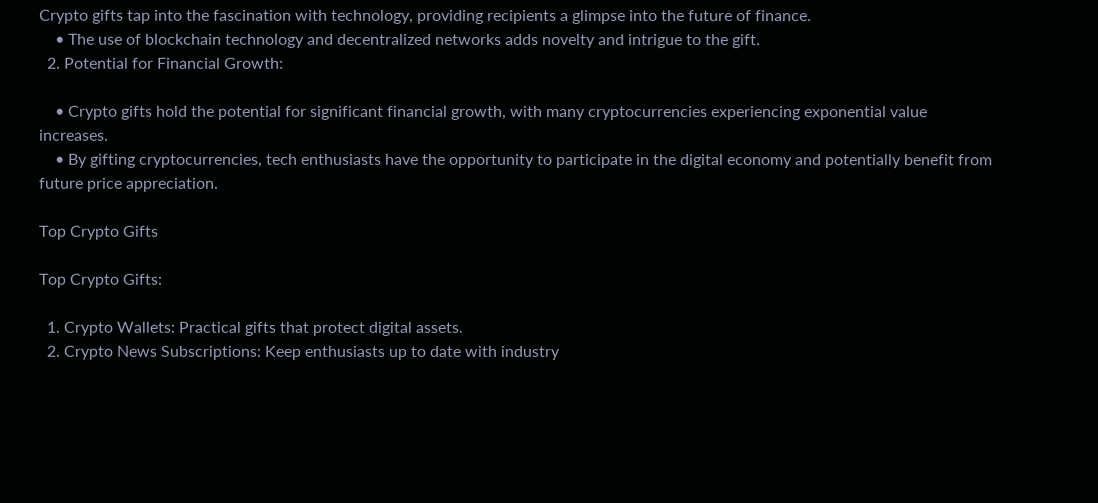Crypto gifts tap into the fascination with technology, providing recipients a glimpse into the future of finance.
    • The use of blockchain technology and decentralized networks adds novelty and intrigue to the gift.
  2. Potential for Financial Growth:

    • Crypto gifts hold the potential for significant financial growth, with many cryptocurrencies experiencing exponential value increases.
    • By gifting cryptocurrencies, tech enthusiasts have the opportunity to participate in the digital economy and potentially benefit from future price appreciation.

Top Crypto Gifts

Top Crypto Gifts:

  1. Crypto Wallets: Practical gifts that protect digital assets.
  2. Crypto News Subscriptions: Keep enthusiasts up to date with industry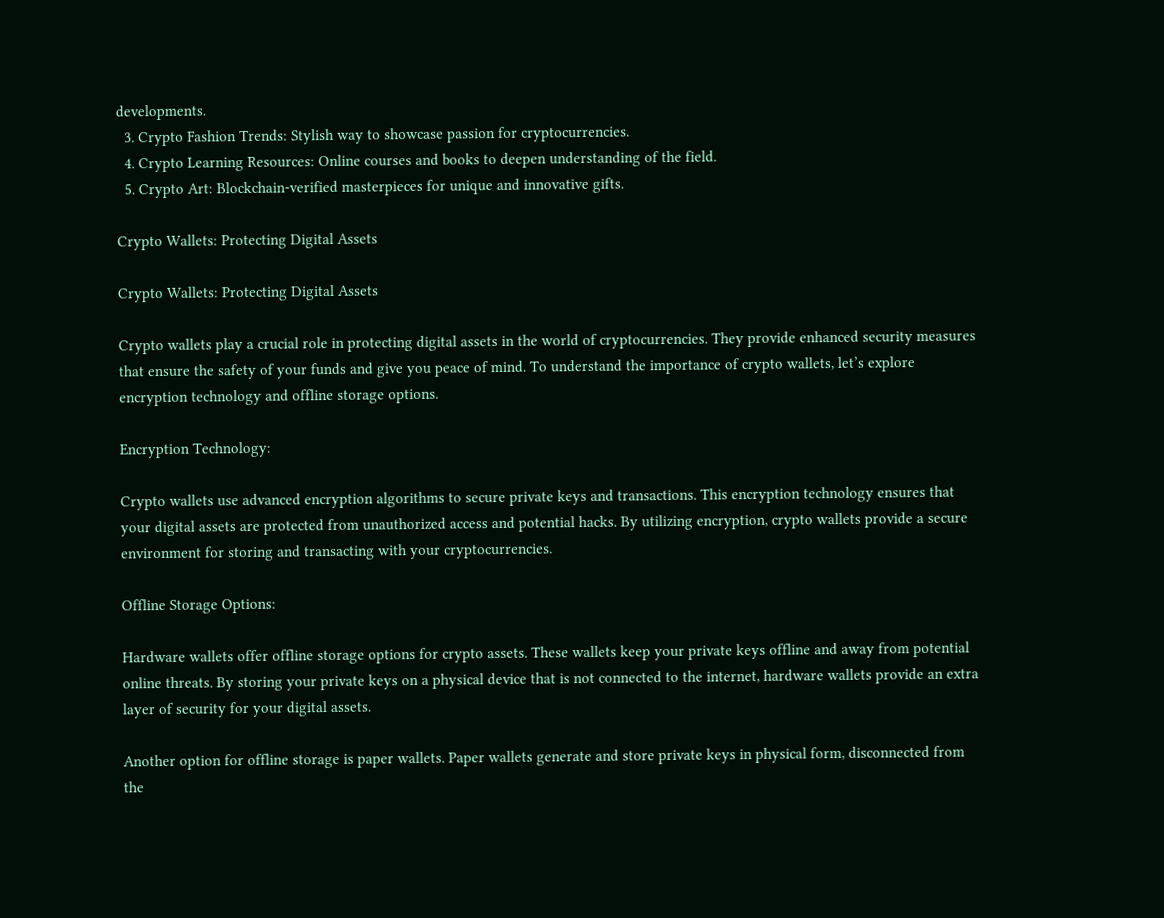developments.
  3. Crypto Fashion Trends: Stylish way to showcase passion for cryptocurrencies.
  4. Crypto Learning Resources: Online courses and books to deepen understanding of the field.
  5. Crypto Art: Blockchain-verified masterpieces for unique and innovative gifts.

Crypto Wallets: Protecting Digital Assets

Crypto Wallets: Protecting Digital Assets

Crypto wallets play a crucial role in protecting digital assets in the world of cryptocurrencies. They provide enhanced security measures that ensure the safety of your funds and give you peace of mind. To understand the importance of crypto wallets, let’s explore encryption technology and offline storage options.

Encryption Technology:

Crypto wallets use advanced encryption algorithms to secure private keys and transactions. This encryption technology ensures that your digital assets are protected from unauthorized access and potential hacks. By utilizing encryption, crypto wallets provide a secure environment for storing and transacting with your cryptocurrencies.

Offline Storage Options:

Hardware wallets offer offline storage options for crypto assets. These wallets keep your private keys offline and away from potential online threats. By storing your private keys on a physical device that is not connected to the internet, hardware wallets provide an extra layer of security for your digital assets.

Another option for offline storage is paper wallets. Paper wallets generate and store private keys in physical form, disconnected from the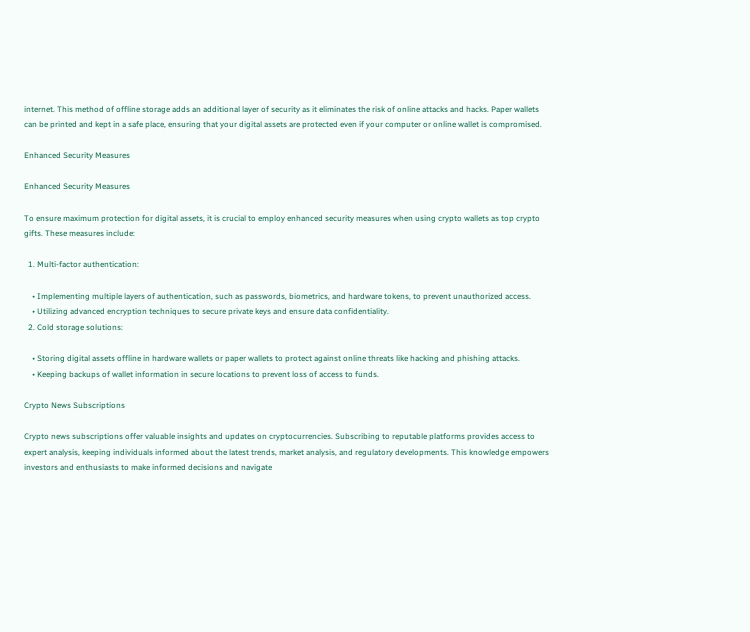internet. This method of offline storage adds an additional layer of security as it eliminates the risk of online attacks and hacks. Paper wallets can be printed and kept in a safe place, ensuring that your digital assets are protected even if your computer or online wallet is compromised.

Enhanced Security Measures

Enhanced Security Measures

To ensure maximum protection for digital assets, it is crucial to employ enhanced security measures when using crypto wallets as top crypto gifts. These measures include:

  1. Multi-factor authentication:

    • Implementing multiple layers of authentication, such as passwords, biometrics, and hardware tokens, to prevent unauthorized access.
    • Utilizing advanced encryption techniques to secure private keys and ensure data confidentiality.
  2. Cold storage solutions:

    • Storing digital assets offline in hardware wallets or paper wallets to protect against online threats like hacking and phishing attacks.
    • Keeping backups of wallet information in secure locations to prevent loss of access to funds.

Crypto News Subscriptions

Crypto news subscriptions offer valuable insights and updates on cryptocurrencies. Subscribing to reputable platforms provides access to expert analysis, keeping individuals informed about the latest trends, market analysis, and regulatory developments. This knowledge empowers investors and enthusiasts to make informed decisions and navigate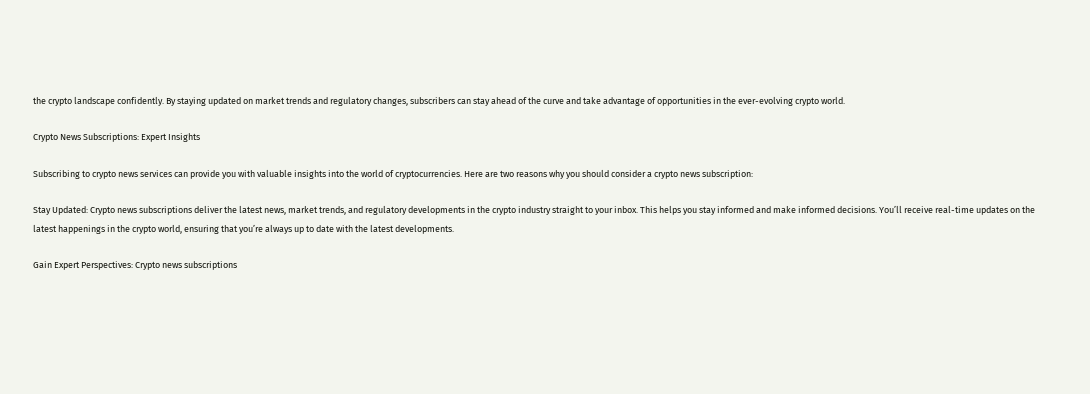the crypto landscape confidently. By staying updated on market trends and regulatory changes, subscribers can stay ahead of the curve and take advantage of opportunities in the ever-evolving crypto world.

Crypto News Subscriptions: Expert Insights

Subscribing to crypto news services can provide you with valuable insights into the world of cryptocurrencies. Here are two reasons why you should consider a crypto news subscription:

Stay Updated: Crypto news subscriptions deliver the latest news, market trends, and regulatory developments in the crypto industry straight to your inbox. This helps you stay informed and make informed decisions. You’ll receive real-time updates on the latest happenings in the crypto world, ensuring that you’re always up to date with the latest developments.

Gain Expert Perspectives: Crypto news subscriptions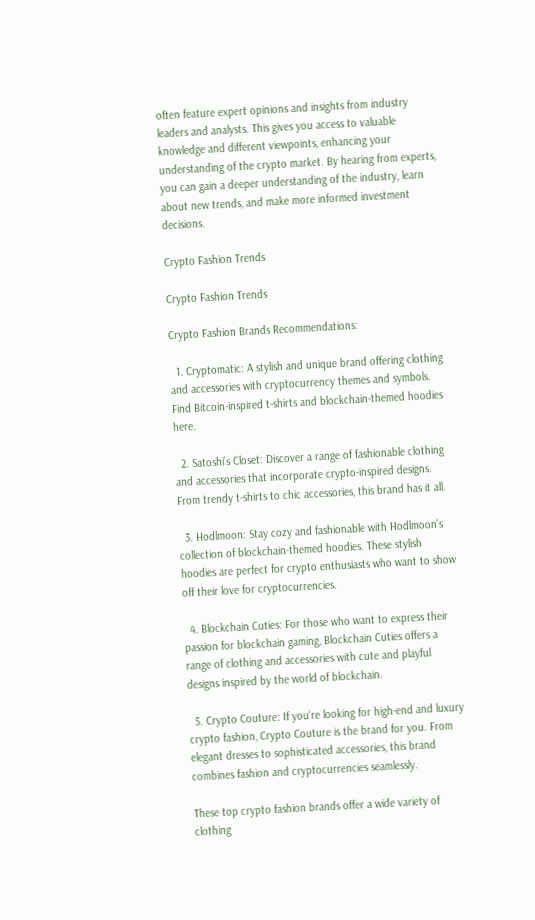often feature expert opinions and insights from industry leaders and analysts. This gives you access to valuable knowledge and different viewpoints, enhancing your understanding of the crypto market. By hearing from experts, you can gain a deeper understanding of the industry, learn about new trends, and make more informed investment decisions.

Crypto Fashion Trends

Crypto Fashion Trends

Crypto Fashion Brands Recommendations:

  1. Cryptomatic: A stylish and unique brand offering clothing and accessories with cryptocurrency themes and symbols. Find Bitcoin-inspired t-shirts and blockchain-themed hoodies here.

  2. Satoshi’s Closet: Discover a range of fashionable clothing and accessories that incorporate crypto-inspired designs. From trendy t-shirts to chic accessories, this brand has it all.

  3. Hodlmoon: Stay cozy and fashionable with Hodlmoon’s collection of blockchain-themed hoodies. These stylish hoodies are perfect for crypto enthusiasts who want to show off their love for cryptocurrencies.

  4. Blockchain Cuties: For those who want to express their passion for blockchain gaming, Blockchain Cuties offers a range of clothing and accessories with cute and playful designs inspired by the world of blockchain.

  5. Crypto Couture: If you’re looking for high-end and luxury crypto fashion, Crypto Couture is the brand for you. From elegant dresses to sophisticated accessories, this brand combines fashion and cryptocurrencies seamlessly.

These top crypto fashion brands offer a wide variety of clothing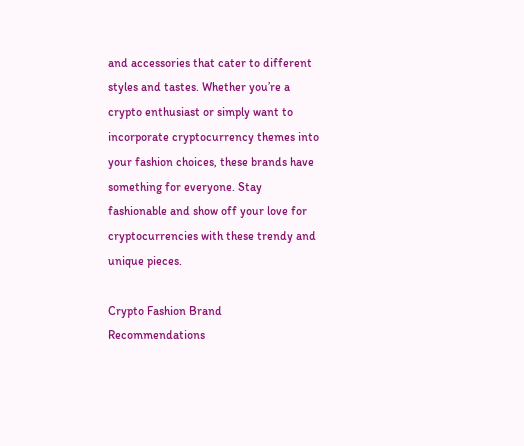and accessories that cater to different styles and tastes. Whether you’re a crypto enthusiast or simply want to incorporate cryptocurrency themes into your fashion choices, these brands have something for everyone. Stay fashionable and show off your love for cryptocurrencies with these trendy and unique pieces.

Crypto Fashion Brand Recommendations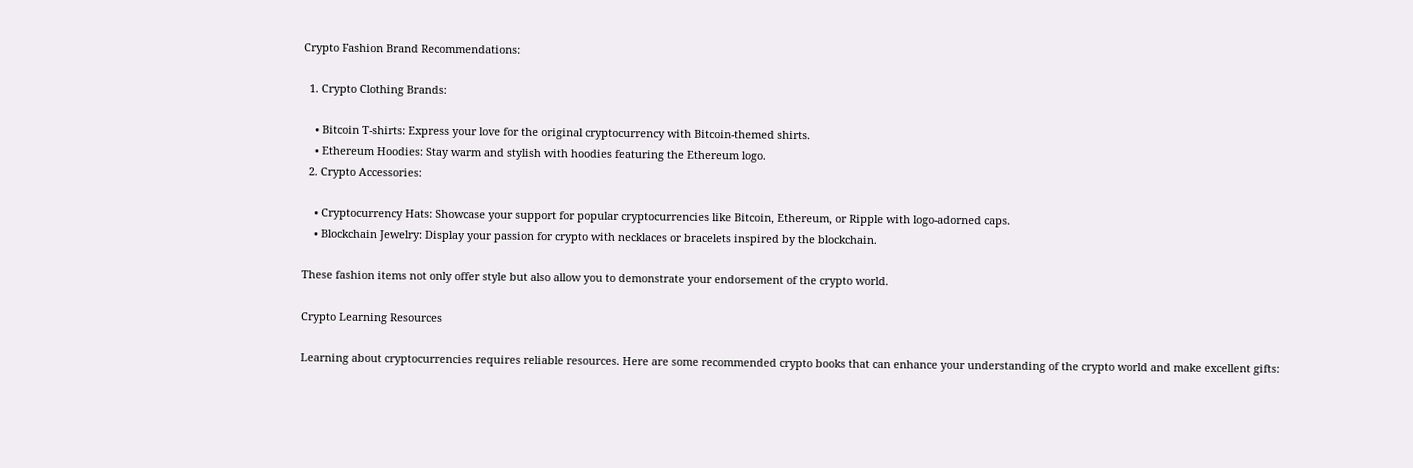Crypto Fashion Brand Recommendations:

  1. Crypto Clothing Brands:

    • Bitcoin T-shirts: Express your love for the original cryptocurrency with Bitcoin-themed shirts.
    • Ethereum Hoodies: Stay warm and stylish with hoodies featuring the Ethereum logo.
  2. Crypto Accessories:

    • Cryptocurrency Hats: Showcase your support for popular cryptocurrencies like Bitcoin, Ethereum, or Ripple with logo-adorned caps.
    • Blockchain Jewelry: Display your passion for crypto with necklaces or bracelets inspired by the blockchain.

These fashion items not only offer style but also allow you to demonstrate your endorsement of the crypto world.

Crypto Learning Resources

Learning about cryptocurrencies requires reliable resources. Here are some recommended crypto books that can enhance your understanding of the crypto world and make excellent gifts: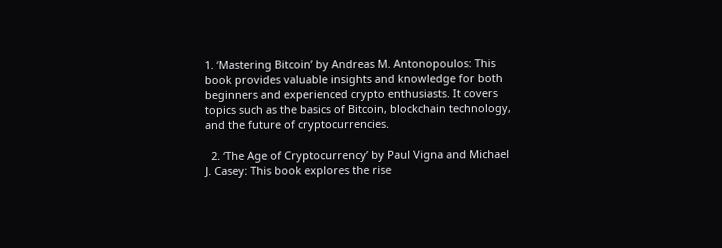1. ‘Mastering Bitcoin’ by Andreas M. Antonopoulos: This book provides valuable insights and knowledge for both beginners and experienced crypto enthusiasts. It covers topics such as the basics of Bitcoin, blockchain technology, and the future of cryptocurrencies.

  2. ‘The Age of Cryptocurrency’ by Paul Vigna and Michael J. Casey: This book explores the rise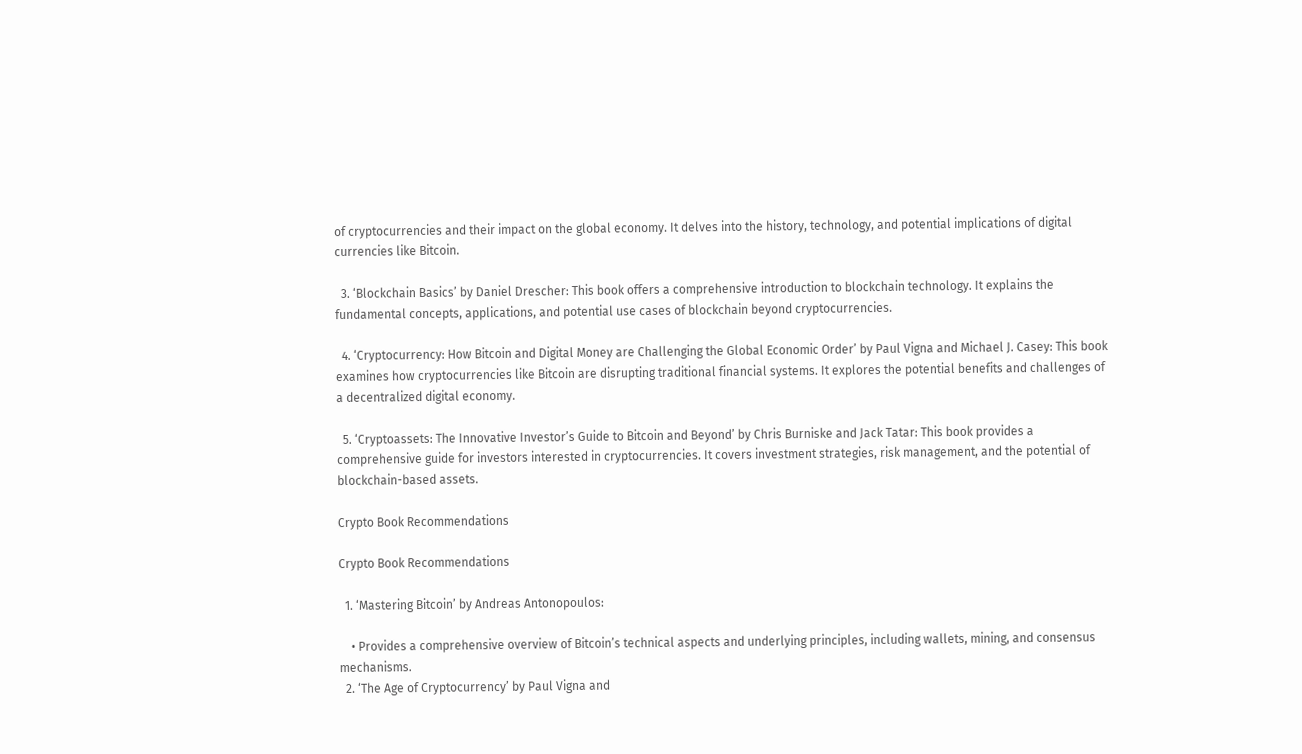of cryptocurrencies and their impact on the global economy. It delves into the history, technology, and potential implications of digital currencies like Bitcoin.

  3. ‘Blockchain Basics’ by Daniel Drescher: This book offers a comprehensive introduction to blockchain technology. It explains the fundamental concepts, applications, and potential use cases of blockchain beyond cryptocurrencies.

  4. ‘Cryptocurrency: How Bitcoin and Digital Money are Challenging the Global Economic Order’ by Paul Vigna and Michael J. Casey: This book examines how cryptocurrencies like Bitcoin are disrupting traditional financial systems. It explores the potential benefits and challenges of a decentralized digital economy.

  5. ‘Cryptoassets: The Innovative Investor’s Guide to Bitcoin and Beyond’ by Chris Burniske and Jack Tatar: This book provides a comprehensive guide for investors interested in cryptocurrencies. It covers investment strategies, risk management, and the potential of blockchain-based assets.

Crypto Book Recommendations

Crypto Book Recommendations

  1. ‘Mastering Bitcoin’ by Andreas Antonopoulos:

    • Provides a comprehensive overview of Bitcoin’s technical aspects and underlying principles, including wallets, mining, and consensus mechanisms.
  2. ‘The Age of Cryptocurrency’ by Paul Vigna and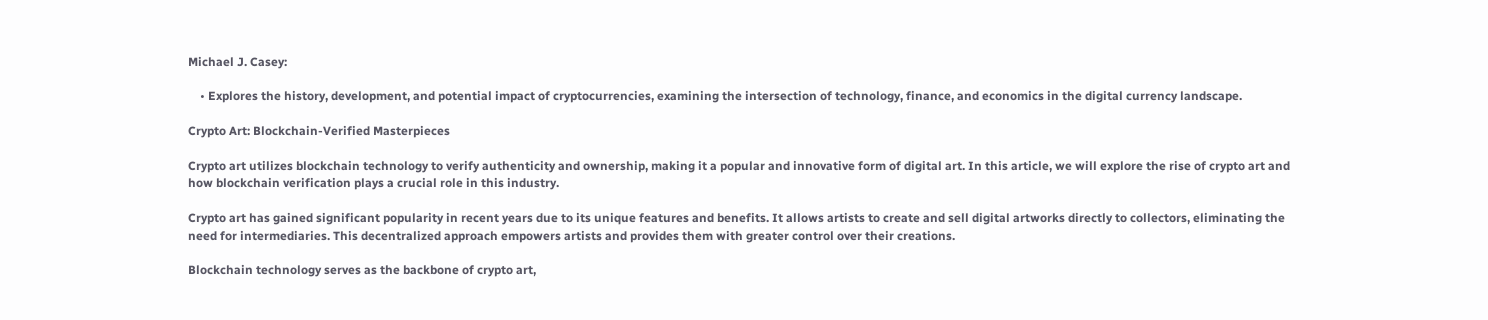Michael J. Casey:

    • Explores the history, development, and potential impact of cryptocurrencies, examining the intersection of technology, finance, and economics in the digital currency landscape.

Crypto Art: Blockchain-Verified Masterpieces

Crypto art utilizes blockchain technology to verify authenticity and ownership, making it a popular and innovative form of digital art. In this article, we will explore the rise of crypto art and how blockchain verification plays a crucial role in this industry.

Crypto art has gained significant popularity in recent years due to its unique features and benefits. It allows artists to create and sell digital artworks directly to collectors, eliminating the need for intermediaries. This decentralized approach empowers artists and provides them with greater control over their creations.

Blockchain technology serves as the backbone of crypto art,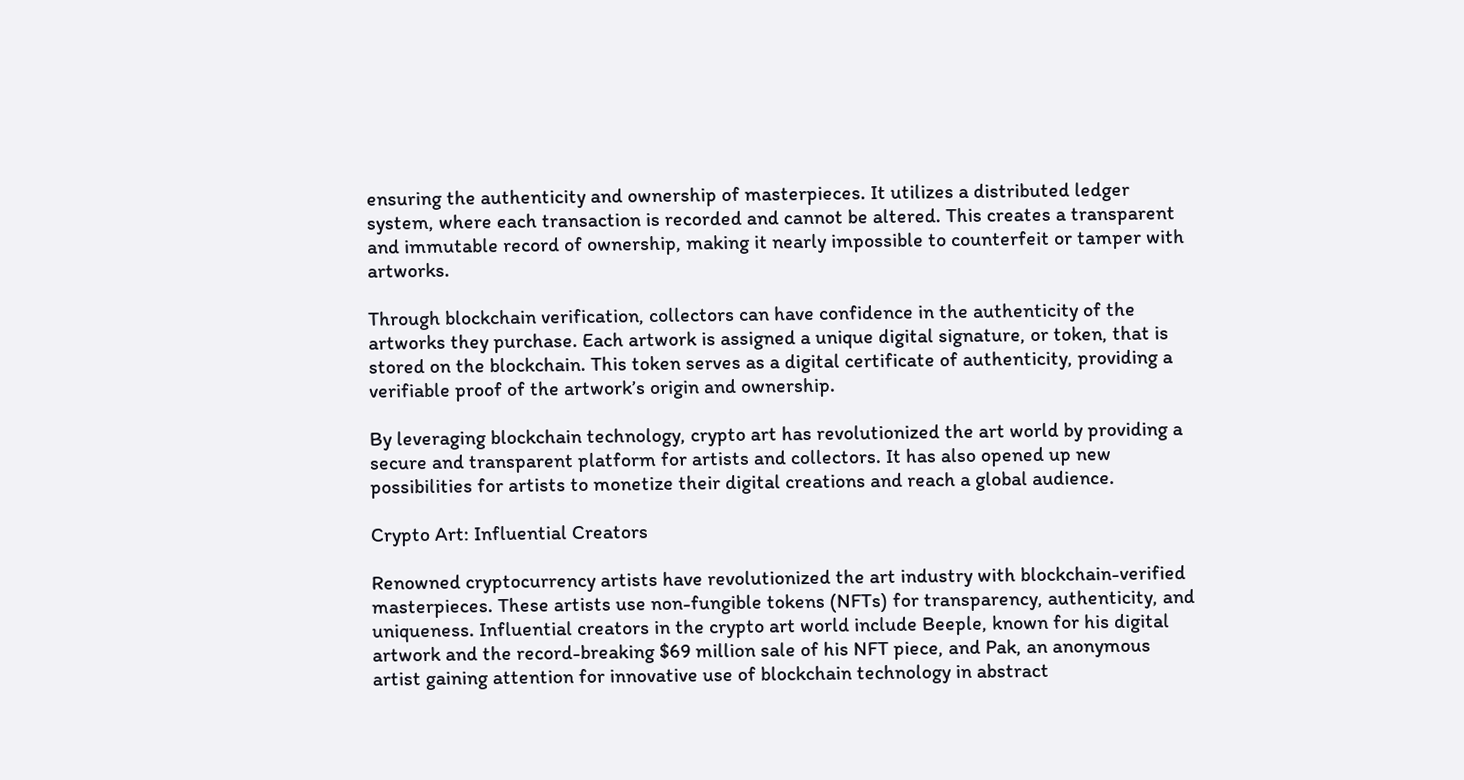ensuring the authenticity and ownership of masterpieces. It utilizes a distributed ledger system, where each transaction is recorded and cannot be altered. This creates a transparent and immutable record of ownership, making it nearly impossible to counterfeit or tamper with artworks.

Through blockchain verification, collectors can have confidence in the authenticity of the artworks they purchase. Each artwork is assigned a unique digital signature, or token, that is stored on the blockchain. This token serves as a digital certificate of authenticity, providing a verifiable proof of the artwork’s origin and ownership.

By leveraging blockchain technology, crypto art has revolutionized the art world by providing a secure and transparent platform for artists and collectors. It has also opened up new possibilities for artists to monetize their digital creations and reach a global audience.

Crypto Art: Influential Creators

Renowned cryptocurrency artists have revolutionized the art industry with blockchain-verified masterpieces. These artists use non-fungible tokens (NFTs) for transparency, authenticity, and uniqueness. Influential creators in the crypto art world include Beeple, known for his digital artwork and the record-breaking $69 million sale of his NFT piece, and Pak, an anonymous artist gaining attention for innovative use of blockchain technology in abstract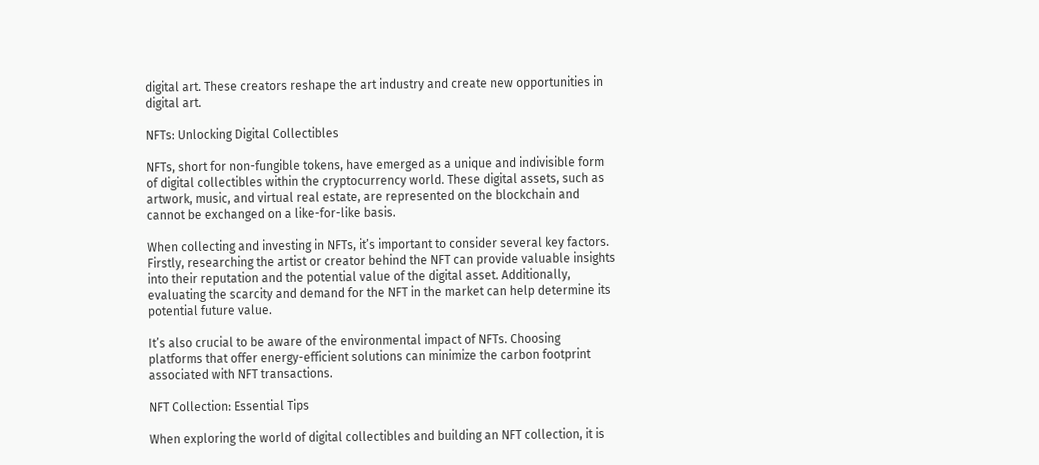digital art. These creators reshape the art industry and create new opportunities in digital art.

NFTs: Unlocking Digital Collectibles

NFTs, short for non-fungible tokens, have emerged as a unique and indivisible form of digital collectibles within the cryptocurrency world. These digital assets, such as artwork, music, and virtual real estate, are represented on the blockchain and cannot be exchanged on a like-for-like basis.

When collecting and investing in NFTs, it’s important to consider several key factors. Firstly, researching the artist or creator behind the NFT can provide valuable insights into their reputation and the potential value of the digital asset. Additionally, evaluating the scarcity and demand for the NFT in the market can help determine its potential future value.

It’s also crucial to be aware of the environmental impact of NFTs. Choosing platforms that offer energy-efficient solutions can minimize the carbon footprint associated with NFT transactions.

NFT Collection: Essential Tips

When exploring the world of digital collectibles and building an NFT collection, it is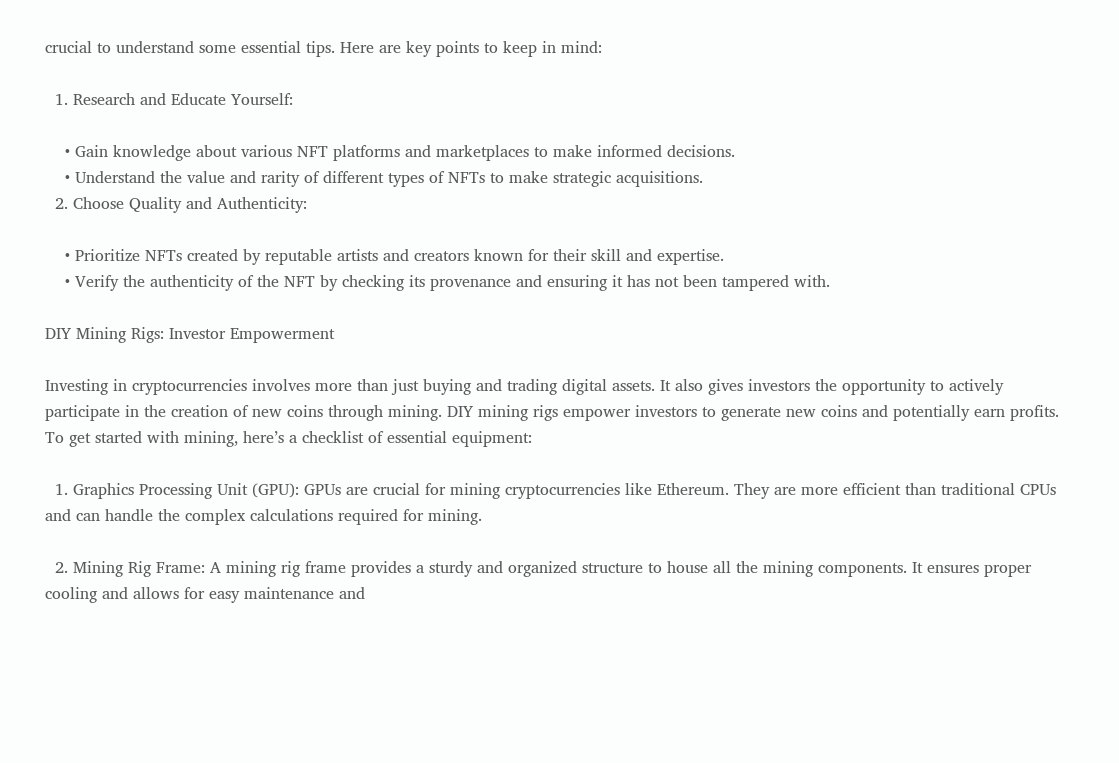crucial to understand some essential tips. Here are key points to keep in mind:

  1. Research and Educate Yourself:

    • Gain knowledge about various NFT platforms and marketplaces to make informed decisions.
    • Understand the value and rarity of different types of NFTs to make strategic acquisitions.
  2. Choose Quality and Authenticity:

    • Prioritize NFTs created by reputable artists and creators known for their skill and expertise.
    • Verify the authenticity of the NFT by checking its provenance and ensuring it has not been tampered with.

DIY Mining Rigs: Investor Empowerment

Investing in cryptocurrencies involves more than just buying and trading digital assets. It also gives investors the opportunity to actively participate in the creation of new coins through mining. DIY mining rigs empower investors to generate new coins and potentially earn profits. To get started with mining, here’s a checklist of essential equipment:

  1. Graphics Processing Unit (GPU): GPUs are crucial for mining cryptocurrencies like Ethereum. They are more efficient than traditional CPUs and can handle the complex calculations required for mining.

  2. Mining Rig Frame: A mining rig frame provides a sturdy and organized structure to house all the mining components. It ensures proper cooling and allows for easy maintenance and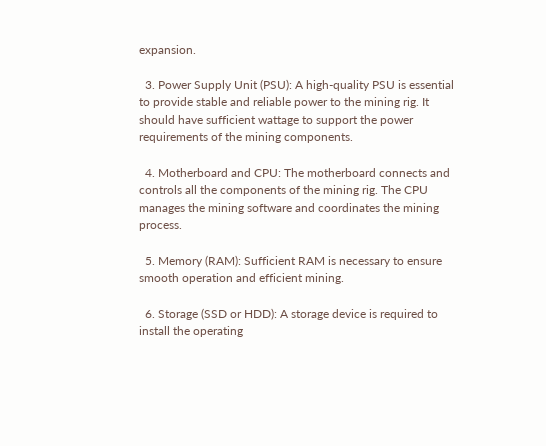expansion.

  3. Power Supply Unit (PSU): A high-quality PSU is essential to provide stable and reliable power to the mining rig. It should have sufficient wattage to support the power requirements of the mining components.

  4. Motherboard and CPU: The motherboard connects and controls all the components of the mining rig. The CPU manages the mining software and coordinates the mining process.

  5. Memory (RAM): Sufficient RAM is necessary to ensure smooth operation and efficient mining.

  6. Storage (SSD or HDD): A storage device is required to install the operating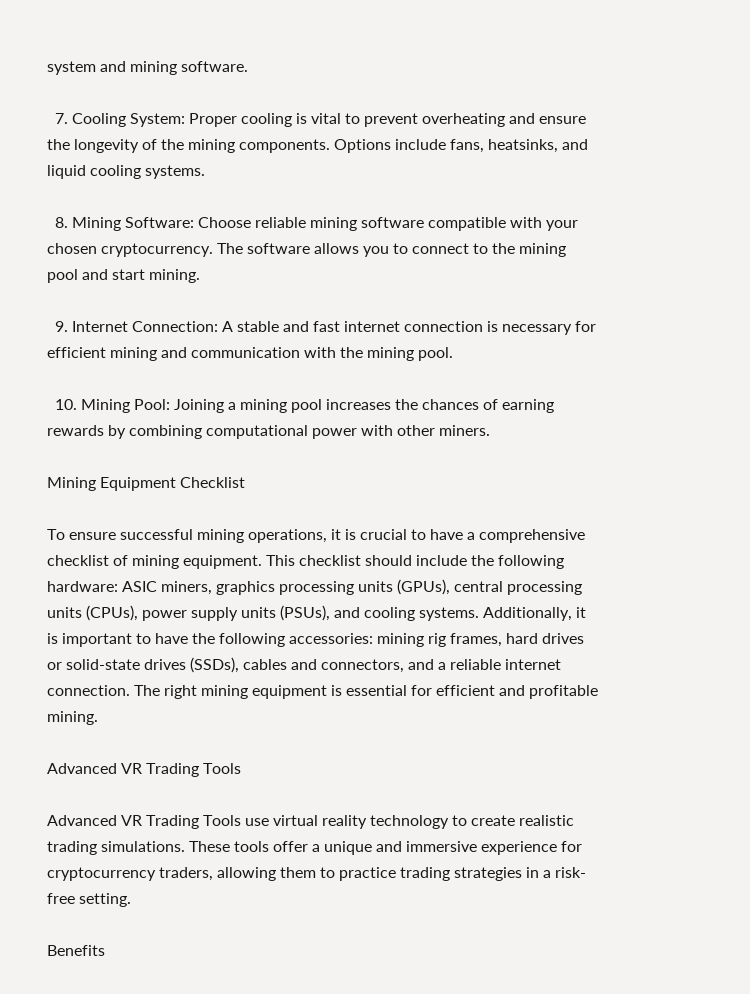system and mining software.

  7. Cooling System: Proper cooling is vital to prevent overheating and ensure the longevity of the mining components. Options include fans, heatsinks, and liquid cooling systems.

  8. Mining Software: Choose reliable mining software compatible with your chosen cryptocurrency. The software allows you to connect to the mining pool and start mining.

  9. Internet Connection: A stable and fast internet connection is necessary for efficient mining and communication with the mining pool.

  10. Mining Pool: Joining a mining pool increases the chances of earning rewards by combining computational power with other miners.

Mining Equipment Checklist

To ensure successful mining operations, it is crucial to have a comprehensive checklist of mining equipment. This checklist should include the following hardware: ASIC miners, graphics processing units (GPUs), central processing units (CPUs), power supply units (PSUs), and cooling systems. Additionally, it is important to have the following accessories: mining rig frames, hard drives or solid-state drives (SSDs), cables and connectors, and a reliable internet connection. The right mining equipment is essential for efficient and profitable mining.

Advanced VR Trading Tools

Advanced VR Trading Tools use virtual reality technology to create realistic trading simulations. These tools offer a unique and immersive experience for cryptocurrency traders, allowing them to practice trading strategies in a risk-free setting.

Benefits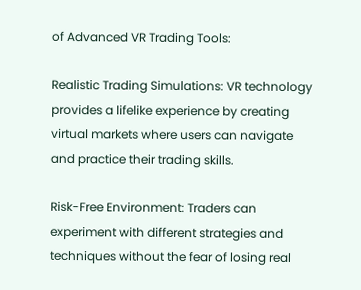of Advanced VR Trading Tools:

Realistic Trading Simulations: VR technology provides a lifelike experience by creating virtual markets where users can navigate and practice their trading skills.

Risk-Free Environment: Traders can experiment with different strategies and techniques without the fear of losing real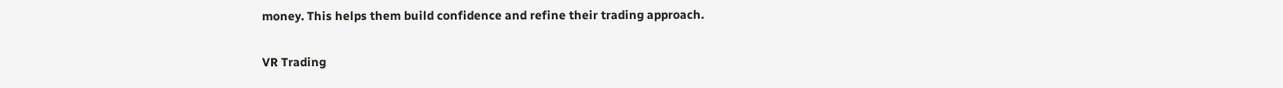money. This helps them build confidence and refine their trading approach.

VR Trading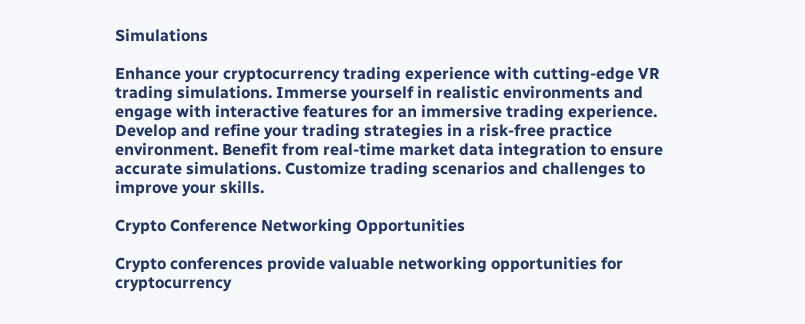Simulations

Enhance your cryptocurrency trading experience with cutting-edge VR trading simulations. Immerse yourself in realistic environments and engage with interactive features for an immersive trading experience. Develop and refine your trading strategies in a risk-free practice environment. Benefit from real-time market data integration to ensure accurate simulations. Customize trading scenarios and challenges to improve your skills.

Crypto Conference Networking Opportunities

Crypto conferences provide valuable networking opportunities for cryptocurrency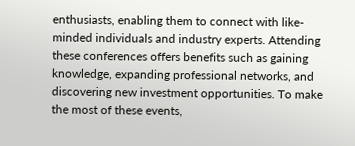enthusiasts, enabling them to connect with like-minded individuals and industry experts. Attending these conferences offers benefits such as gaining knowledge, expanding professional networks, and discovering new investment opportunities. To make the most of these events,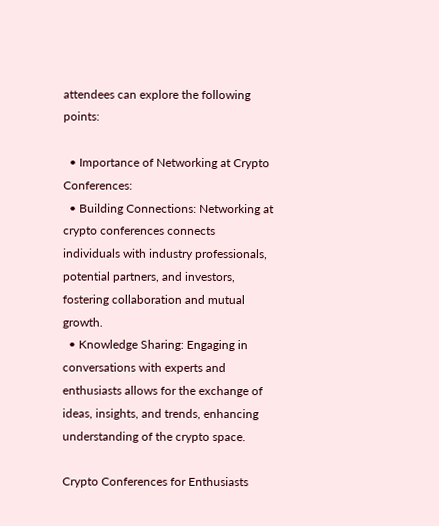attendees can explore the following points:

  • Importance of Networking at Crypto Conferences:
  • Building Connections: Networking at crypto conferences connects individuals with industry professionals, potential partners, and investors, fostering collaboration and mutual growth.
  • Knowledge Sharing: Engaging in conversations with experts and enthusiasts allows for the exchange of ideas, insights, and trends, enhancing understanding of the crypto space.

Crypto Conferences for Enthusiasts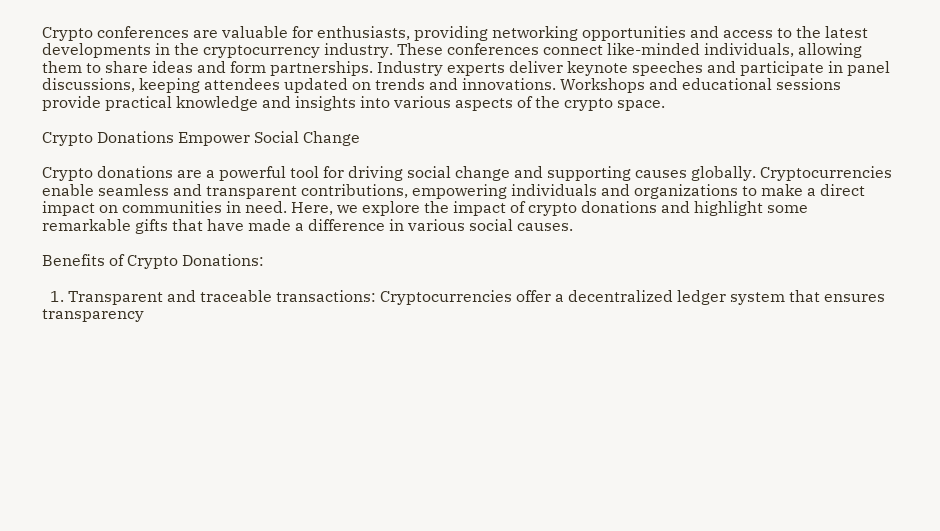Crypto conferences are valuable for enthusiasts, providing networking opportunities and access to the latest developments in the cryptocurrency industry. These conferences connect like-minded individuals, allowing them to share ideas and form partnerships. Industry experts deliver keynote speeches and participate in panel discussions, keeping attendees updated on trends and innovations. Workshops and educational sessions provide practical knowledge and insights into various aspects of the crypto space.

Crypto Donations Empower Social Change

Crypto donations are a powerful tool for driving social change and supporting causes globally. Cryptocurrencies enable seamless and transparent contributions, empowering individuals and organizations to make a direct impact on communities in need. Here, we explore the impact of crypto donations and highlight some remarkable gifts that have made a difference in various social causes.

Benefits of Crypto Donations:

  1. Transparent and traceable transactions: Cryptocurrencies offer a decentralized ledger system that ensures transparency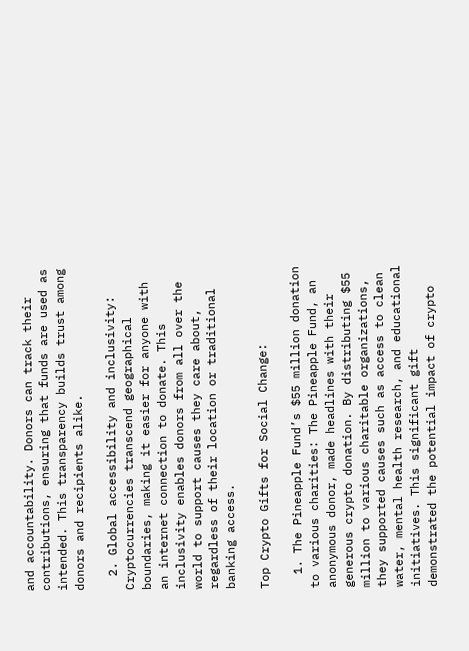and accountability. Donors can track their contributions, ensuring that funds are used as intended. This transparency builds trust among donors and recipients alike.

  2. Global accessibility and inclusivity: Cryptocurrencies transcend geographical boundaries, making it easier for anyone with an internet connection to donate. This inclusivity enables donors from all over the world to support causes they care about, regardless of their location or traditional banking access.

Top Crypto Gifts for Social Change:

  1. The Pineapple Fund’s $55 million donation to various charities: The Pineapple Fund, an anonymous donor, made headlines with their generous crypto donation. By distributing $55 million to various charitable organizations, they supported causes such as access to clean water, mental health research, and educational initiatives. This significant gift demonstrated the potential impact of crypto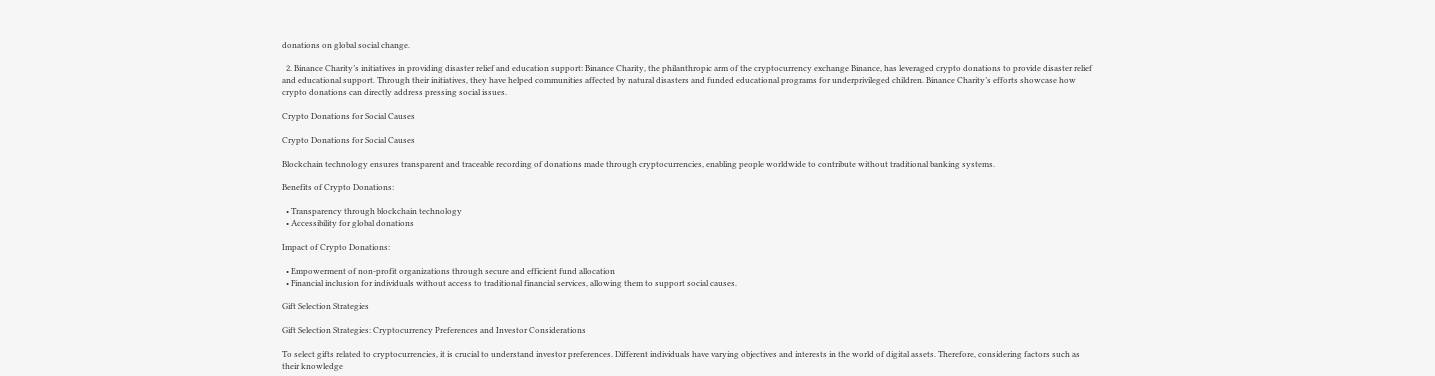donations on global social change.

  2. Binance Charity’s initiatives in providing disaster relief and education support: Binance Charity, the philanthropic arm of the cryptocurrency exchange Binance, has leveraged crypto donations to provide disaster relief and educational support. Through their initiatives, they have helped communities affected by natural disasters and funded educational programs for underprivileged children. Binance Charity’s efforts showcase how crypto donations can directly address pressing social issues.

Crypto Donations for Social Causes

Crypto Donations for Social Causes

Blockchain technology ensures transparent and traceable recording of donations made through cryptocurrencies, enabling people worldwide to contribute without traditional banking systems.

Benefits of Crypto Donations:

  • Transparency through blockchain technology
  • Accessibility for global donations

Impact of Crypto Donations:

  • Empowerment of non-profit organizations through secure and efficient fund allocation
  • Financial inclusion for individuals without access to traditional financial services, allowing them to support social causes.

Gift Selection Strategies

Gift Selection Strategies: Cryptocurrency Preferences and Investor Considerations

To select gifts related to cryptocurrencies, it is crucial to understand investor preferences. Different individuals have varying objectives and interests in the world of digital assets. Therefore, considering factors such as their knowledge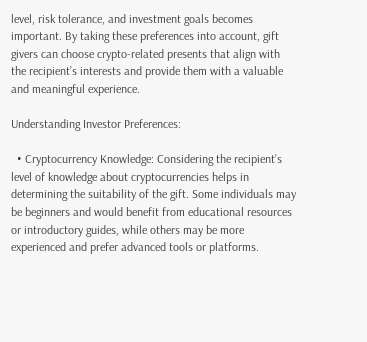level, risk tolerance, and investment goals becomes important. By taking these preferences into account, gift givers can choose crypto-related presents that align with the recipient’s interests and provide them with a valuable and meaningful experience.

Understanding Investor Preferences:

  • Cryptocurrency Knowledge: Considering the recipient’s level of knowledge about cryptocurrencies helps in determining the suitability of the gift. Some individuals may be beginners and would benefit from educational resources or introductory guides, while others may be more experienced and prefer advanced tools or platforms.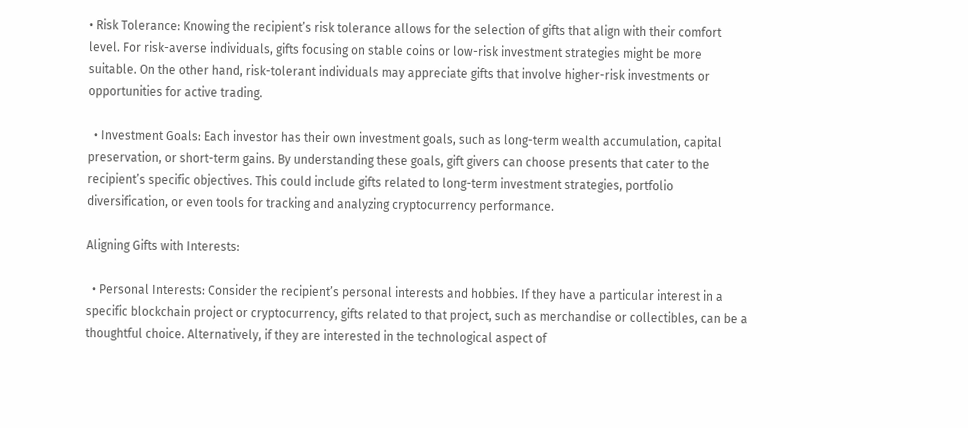• Risk Tolerance: Knowing the recipient’s risk tolerance allows for the selection of gifts that align with their comfort level. For risk-averse individuals, gifts focusing on stable coins or low-risk investment strategies might be more suitable. On the other hand, risk-tolerant individuals may appreciate gifts that involve higher-risk investments or opportunities for active trading.

  • Investment Goals: Each investor has their own investment goals, such as long-term wealth accumulation, capital preservation, or short-term gains. By understanding these goals, gift givers can choose presents that cater to the recipient’s specific objectives. This could include gifts related to long-term investment strategies, portfolio diversification, or even tools for tracking and analyzing cryptocurrency performance.

Aligning Gifts with Interests:

  • Personal Interests: Consider the recipient’s personal interests and hobbies. If they have a particular interest in a specific blockchain project or cryptocurrency, gifts related to that project, such as merchandise or collectibles, can be a thoughtful choice. Alternatively, if they are interested in the technological aspect of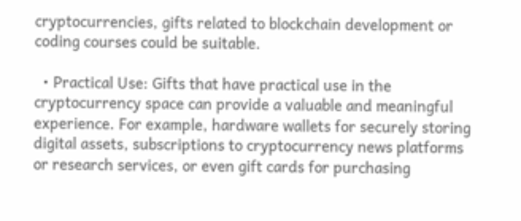cryptocurrencies, gifts related to blockchain development or coding courses could be suitable.

  • Practical Use: Gifts that have practical use in the cryptocurrency space can provide a valuable and meaningful experience. For example, hardware wallets for securely storing digital assets, subscriptions to cryptocurrency news platforms or research services, or even gift cards for purchasing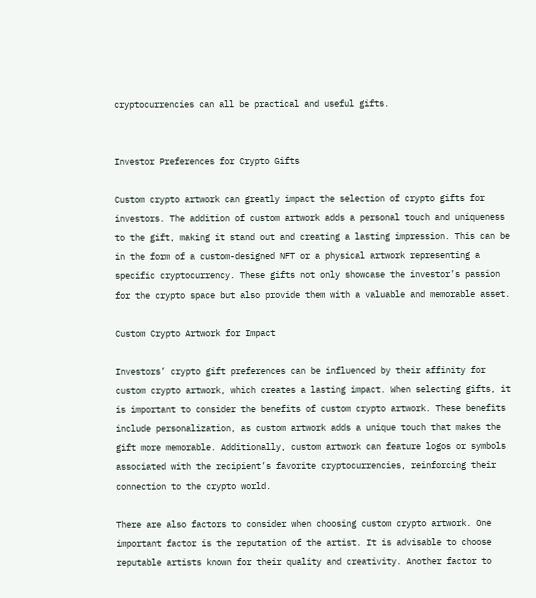cryptocurrencies can all be practical and useful gifts.


Investor Preferences for Crypto Gifts

Custom crypto artwork can greatly impact the selection of crypto gifts for investors. The addition of custom artwork adds a personal touch and uniqueness to the gift, making it stand out and creating a lasting impression. This can be in the form of a custom-designed NFT or a physical artwork representing a specific cryptocurrency. These gifts not only showcase the investor’s passion for the crypto space but also provide them with a valuable and memorable asset.

Custom Crypto Artwork for Impact

Investors’ crypto gift preferences can be influenced by their affinity for custom crypto artwork, which creates a lasting impact. When selecting gifts, it is important to consider the benefits of custom crypto artwork. These benefits include personalization, as custom artwork adds a unique touch that makes the gift more memorable. Additionally, custom artwork can feature logos or symbols associated with the recipient’s favorite cryptocurrencies, reinforcing their connection to the crypto world.

There are also factors to consider when choosing custom crypto artwork. One important factor is the reputation of the artist. It is advisable to choose reputable artists known for their quality and creativity. Another factor to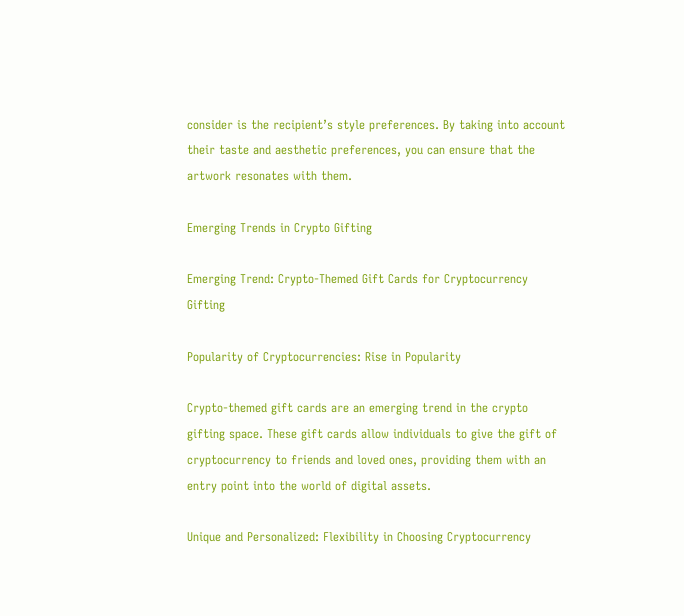consider is the recipient’s style preferences. By taking into account their taste and aesthetic preferences, you can ensure that the artwork resonates with them.

Emerging Trends in Crypto Gifting

Emerging Trend: Crypto-Themed Gift Cards for Cryptocurrency Gifting

Popularity of Cryptocurrencies: Rise in Popularity

Crypto-themed gift cards are an emerging trend in the crypto gifting space. These gift cards allow individuals to give the gift of cryptocurrency to friends and loved ones, providing them with an entry point into the world of digital assets.

Unique and Personalized: Flexibility in Choosing Cryptocurrency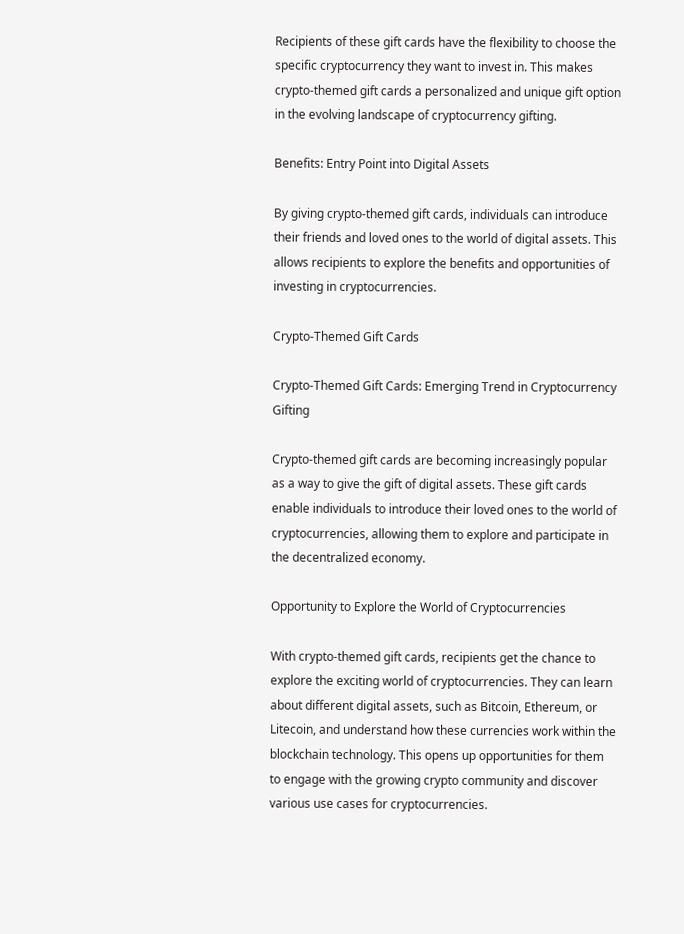Recipients of these gift cards have the flexibility to choose the specific cryptocurrency they want to invest in. This makes crypto-themed gift cards a personalized and unique gift option in the evolving landscape of cryptocurrency gifting.

Benefits: Entry Point into Digital Assets

By giving crypto-themed gift cards, individuals can introduce their friends and loved ones to the world of digital assets. This allows recipients to explore the benefits and opportunities of investing in cryptocurrencies.

Crypto-Themed Gift Cards

Crypto-Themed Gift Cards: Emerging Trend in Cryptocurrency Gifting

Crypto-themed gift cards are becoming increasingly popular as a way to give the gift of digital assets. These gift cards enable individuals to introduce their loved ones to the world of cryptocurrencies, allowing them to explore and participate in the decentralized economy.

Opportunity to Explore the World of Cryptocurrencies

With crypto-themed gift cards, recipients get the chance to explore the exciting world of cryptocurrencies. They can learn about different digital assets, such as Bitcoin, Ethereum, or Litecoin, and understand how these currencies work within the blockchain technology. This opens up opportunities for them to engage with the growing crypto community and discover various use cases for cryptocurrencies.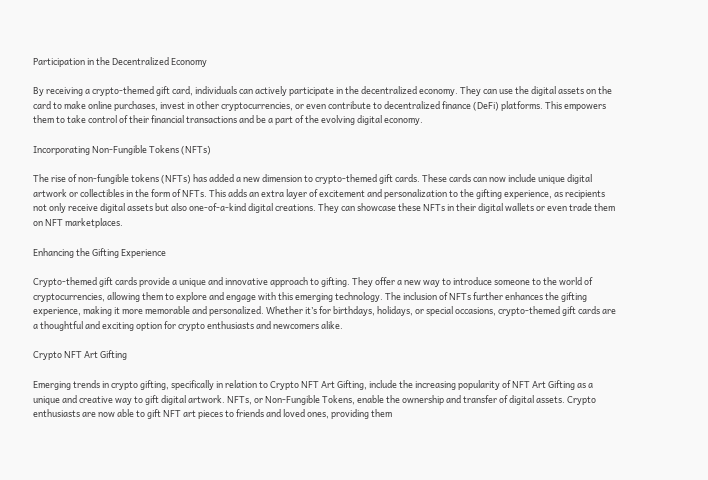Participation in the Decentralized Economy

By receiving a crypto-themed gift card, individuals can actively participate in the decentralized economy. They can use the digital assets on the card to make online purchases, invest in other cryptocurrencies, or even contribute to decentralized finance (DeFi) platforms. This empowers them to take control of their financial transactions and be a part of the evolving digital economy.

Incorporating Non-Fungible Tokens (NFTs)

The rise of non-fungible tokens (NFTs) has added a new dimension to crypto-themed gift cards. These cards can now include unique digital artwork or collectibles in the form of NFTs. This adds an extra layer of excitement and personalization to the gifting experience, as recipients not only receive digital assets but also one-of-a-kind digital creations. They can showcase these NFTs in their digital wallets or even trade them on NFT marketplaces.

Enhancing the Gifting Experience

Crypto-themed gift cards provide a unique and innovative approach to gifting. They offer a new way to introduce someone to the world of cryptocurrencies, allowing them to explore and engage with this emerging technology. The inclusion of NFTs further enhances the gifting experience, making it more memorable and personalized. Whether it’s for birthdays, holidays, or special occasions, crypto-themed gift cards are a thoughtful and exciting option for crypto enthusiasts and newcomers alike.

Crypto NFT Art Gifting

Emerging trends in crypto gifting, specifically in relation to Crypto NFT Art Gifting, include the increasing popularity of NFT Art Gifting as a unique and creative way to gift digital artwork. NFTs, or Non-Fungible Tokens, enable the ownership and transfer of digital assets. Crypto enthusiasts are now able to gift NFT art pieces to friends and loved ones, providing them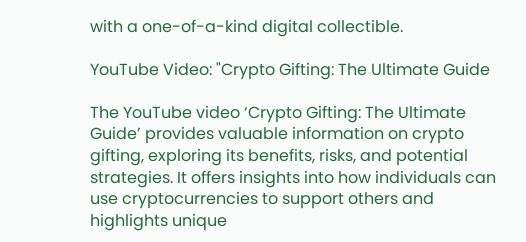with a one-of-a-kind digital collectible.

YouTube Video: "Crypto Gifting: The Ultimate Guide

The YouTube video ‘Crypto Gifting: The Ultimate Guide’ provides valuable information on crypto gifting, exploring its benefits, risks, and potential strategies. It offers insights into how individuals can use cryptocurrencies to support others and highlights unique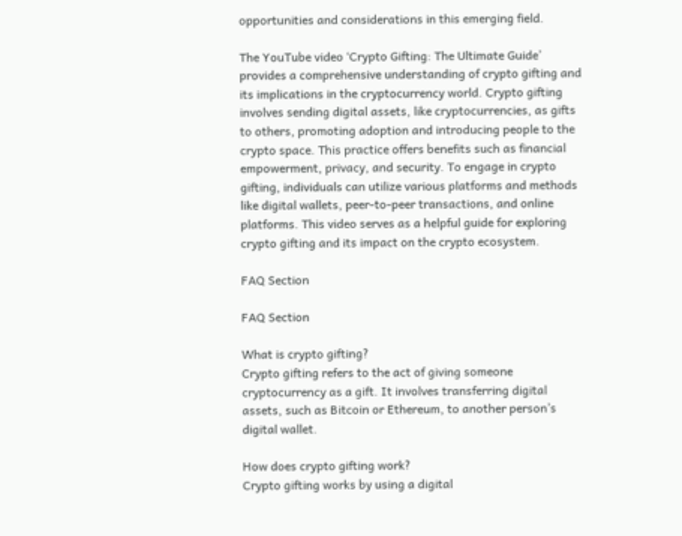opportunities and considerations in this emerging field.

The YouTube video ‘Crypto Gifting: The Ultimate Guide’ provides a comprehensive understanding of crypto gifting and its implications in the cryptocurrency world. Crypto gifting involves sending digital assets, like cryptocurrencies, as gifts to others, promoting adoption and introducing people to the crypto space. This practice offers benefits such as financial empowerment, privacy, and security. To engage in crypto gifting, individuals can utilize various platforms and methods like digital wallets, peer-to-peer transactions, and online platforms. This video serves as a helpful guide for exploring crypto gifting and its impact on the crypto ecosystem.

FAQ Section

FAQ Section

What is crypto gifting?
Crypto gifting refers to the act of giving someone cryptocurrency as a gift. It involves transferring digital assets, such as Bitcoin or Ethereum, to another person’s digital wallet.

How does crypto gifting work?
Crypto gifting works by using a digital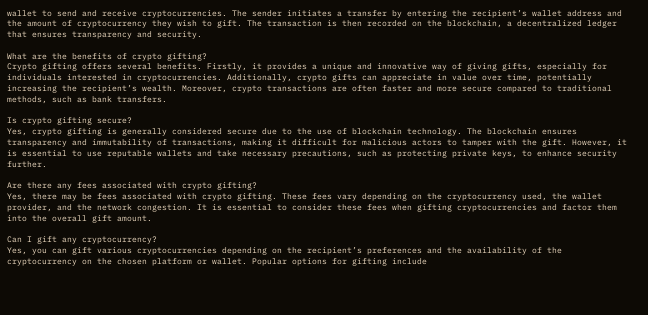wallet to send and receive cryptocurrencies. The sender initiates a transfer by entering the recipient’s wallet address and the amount of cryptocurrency they wish to gift. The transaction is then recorded on the blockchain, a decentralized ledger that ensures transparency and security.

What are the benefits of crypto gifting?
Crypto gifting offers several benefits. Firstly, it provides a unique and innovative way of giving gifts, especially for individuals interested in cryptocurrencies. Additionally, crypto gifts can appreciate in value over time, potentially increasing the recipient’s wealth. Moreover, crypto transactions are often faster and more secure compared to traditional methods, such as bank transfers.

Is crypto gifting secure?
Yes, crypto gifting is generally considered secure due to the use of blockchain technology. The blockchain ensures transparency and immutability of transactions, making it difficult for malicious actors to tamper with the gift. However, it is essential to use reputable wallets and take necessary precautions, such as protecting private keys, to enhance security further.

Are there any fees associated with crypto gifting?
Yes, there may be fees associated with crypto gifting. These fees vary depending on the cryptocurrency used, the wallet provider, and the network congestion. It is essential to consider these fees when gifting cryptocurrencies and factor them into the overall gift amount.

Can I gift any cryptocurrency?
Yes, you can gift various cryptocurrencies depending on the recipient’s preferences and the availability of the cryptocurrency on the chosen platform or wallet. Popular options for gifting include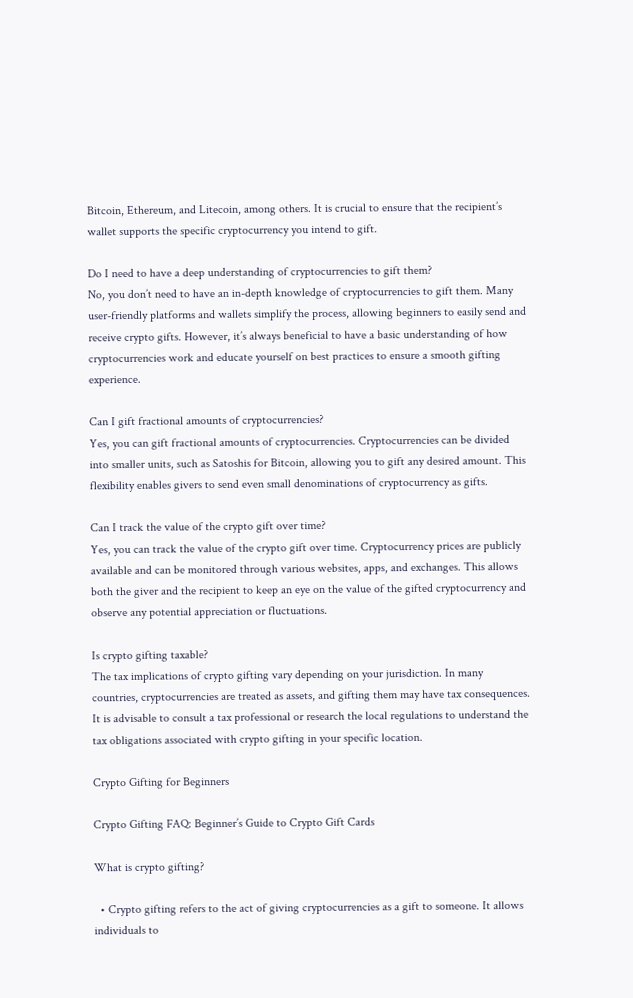Bitcoin, Ethereum, and Litecoin, among others. It is crucial to ensure that the recipient’s wallet supports the specific cryptocurrency you intend to gift.

Do I need to have a deep understanding of cryptocurrencies to gift them?
No, you don’t need to have an in-depth knowledge of cryptocurrencies to gift them. Many user-friendly platforms and wallets simplify the process, allowing beginners to easily send and receive crypto gifts. However, it’s always beneficial to have a basic understanding of how cryptocurrencies work and educate yourself on best practices to ensure a smooth gifting experience.

Can I gift fractional amounts of cryptocurrencies?
Yes, you can gift fractional amounts of cryptocurrencies. Cryptocurrencies can be divided into smaller units, such as Satoshis for Bitcoin, allowing you to gift any desired amount. This flexibility enables givers to send even small denominations of cryptocurrency as gifts.

Can I track the value of the crypto gift over time?
Yes, you can track the value of the crypto gift over time. Cryptocurrency prices are publicly available and can be monitored through various websites, apps, and exchanges. This allows both the giver and the recipient to keep an eye on the value of the gifted cryptocurrency and observe any potential appreciation or fluctuations.

Is crypto gifting taxable?
The tax implications of crypto gifting vary depending on your jurisdiction. In many countries, cryptocurrencies are treated as assets, and gifting them may have tax consequences. It is advisable to consult a tax professional or research the local regulations to understand the tax obligations associated with crypto gifting in your specific location.

Crypto Gifting for Beginners

Crypto Gifting FAQ: Beginner’s Guide to Crypto Gift Cards

What is crypto gifting?

  • Crypto gifting refers to the act of giving cryptocurrencies as a gift to someone. It allows individuals to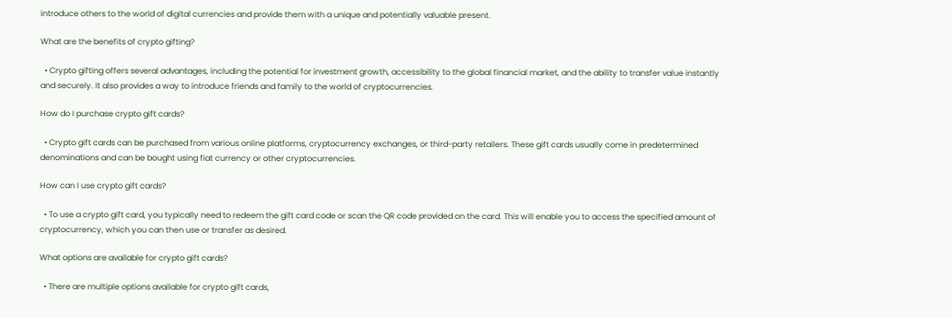introduce others to the world of digital currencies and provide them with a unique and potentially valuable present.

What are the benefits of crypto gifting?

  • Crypto gifting offers several advantages, including the potential for investment growth, accessibility to the global financial market, and the ability to transfer value instantly and securely. It also provides a way to introduce friends and family to the world of cryptocurrencies.

How do I purchase crypto gift cards?

  • Crypto gift cards can be purchased from various online platforms, cryptocurrency exchanges, or third-party retailers. These gift cards usually come in predetermined denominations and can be bought using fiat currency or other cryptocurrencies.

How can I use crypto gift cards?

  • To use a crypto gift card, you typically need to redeem the gift card code or scan the QR code provided on the card. This will enable you to access the specified amount of cryptocurrency, which you can then use or transfer as desired.

What options are available for crypto gift cards?

  • There are multiple options available for crypto gift cards,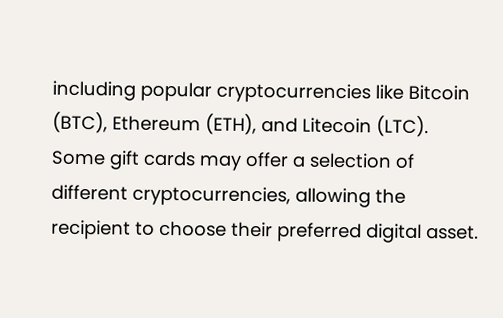including popular cryptocurrencies like Bitcoin (BTC), Ethereum (ETH), and Litecoin (LTC). Some gift cards may offer a selection of different cryptocurrencies, allowing the recipient to choose their preferred digital asset.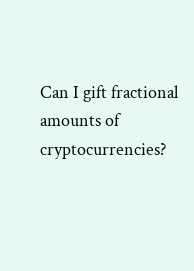Can I gift fractional amounts of cryptocurrencies?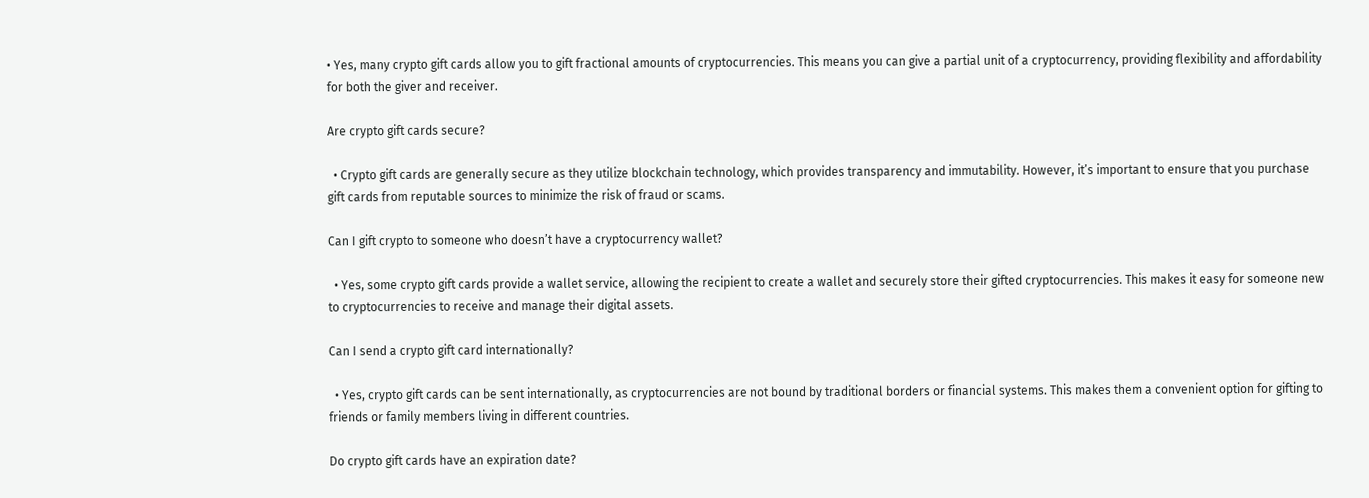• Yes, many crypto gift cards allow you to gift fractional amounts of cryptocurrencies. This means you can give a partial unit of a cryptocurrency, providing flexibility and affordability for both the giver and receiver.

Are crypto gift cards secure?

  • Crypto gift cards are generally secure as they utilize blockchain technology, which provides transparency and immutability. However, it’s important to ensure that you purchase gift cards from reputable sources to minimize the risk of fraud or scams.

Can I gift crypto to someone who doesn’t have a cryptocurrency wallet?

  • Yes, some crypto gift cards provide a wallet service, allowing the recipient to create a wallet and securely store their gifted cryptocurrencies. This makes it easy for someone new to cryptocurrencies to receive and manage their digital assets.

Can I send a crypto gift card internationally?

  • Yes, crypto gift cards can be sent internationally, as cryptocurrencies are not bound by traditional borders or financial systems. This makes them a convenient option for gifting to friends or family members living in different countries.

Do crypto gift cards have an expiration date?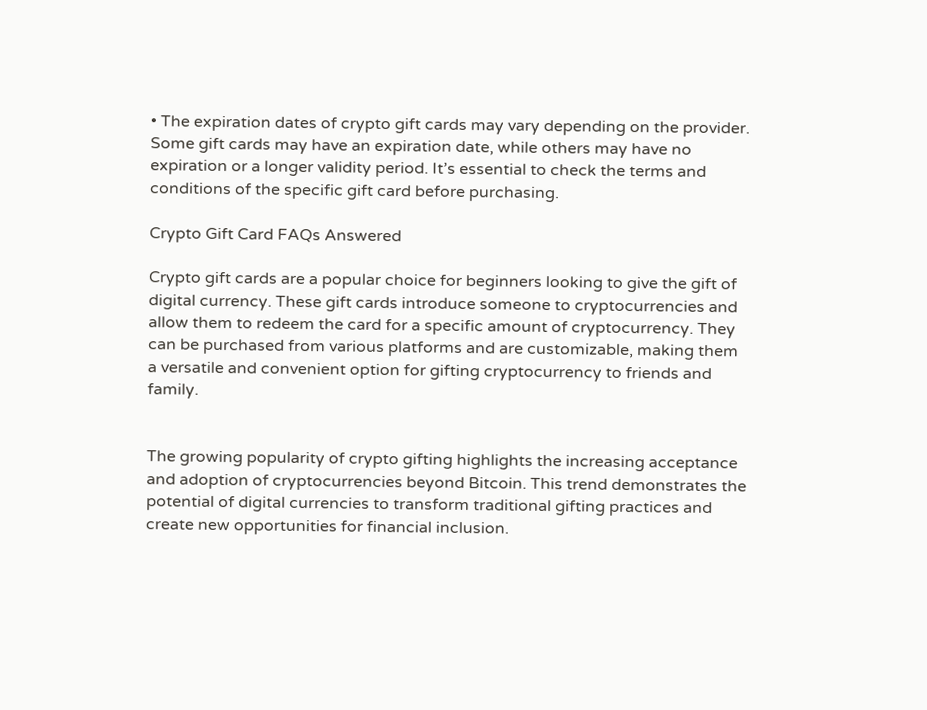• The expiration dates of crypto gift cards may vary depending on the provider. Some gift cards may have an expiration date, while others may have no expiration or a longer validity period. It’s essential to check the terms and conditions of the specific gift card before purchasing.

Crypto Gift Card FAQs Answered

Crypto gift cards are a popular choice for beginners looking to give the gift of digital currency. These gift cards introduce someone to cryptocurrencies and allow them to redeem the card for a specific amount of cryptocurrency. They can be purchased from various platforms and are customizable, making them a versatile and convenient option for gifting cryptocurrency to friends and family.


The growing popularity of crypto gifting highlights the increasing acceptance and adoption of cryptocurrencies beyond Bitcoin. This trend demonstrates the potential of digital currencies to transform traditional gifting practices and create new opportunities for financial inclusion.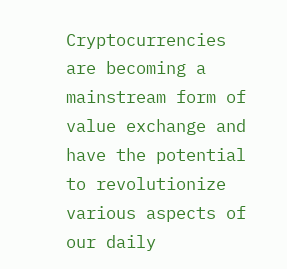Cryptocurrencies are becoming a mainstream form of value exchange and have the potential to revolutionize various aspects of our daily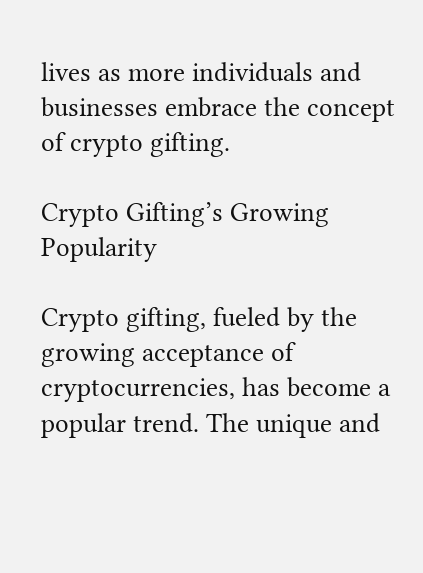lives as more individuals and businesses embrace the concept of crypto gifting.

Crypto Gifting’s Growing Popularity

Crypto gifting, fueled by the growing acceptance of cryptocurrencies, has become a popular trend. The unique and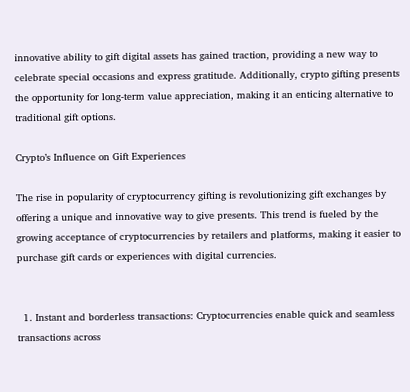innovative ability to gift digital assets has gained traction, providing a new way to celebrate special occasions and express gratitude. Additionally, crypto gifting presents the opportunity for long-term value appreciation, making it an enticing alternative to traditional gift options.

Crypto’s Influence on Gift Experiences

The rise in popularity of cryptocurrency gifting is revolutionizing gift exchanges by offering a unique and innovative way to give presents. This trend is fueled by the growing acceptance of cryptocurrencies by retailers and platforms, making it easier to purchase gift cards or experiences with digital currencies.


  1. Instant and borderless transactions: Cryptocurrencies enable quick and seamless transactions across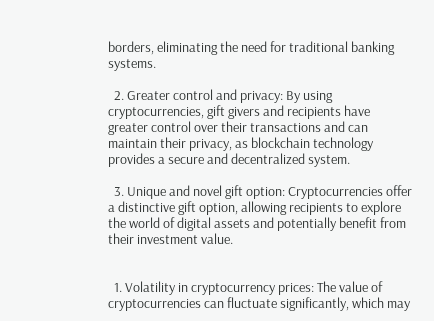borders, eliminating the need for traditional banking systems.

  2. Greater control and privacy: By using cryptocurrencies, gift givers and recipients have greater control over their transactions and can maintain their privacy, as blockchain technology provides a secure and decentralized system.

  3. Unique and novel gift option: Cryptocurrencies offer a distinctive gift option, allowing recipients to explore the world of digital assets and potentially benefit from their investment value.


  1. Volatility in cryptocurrency prices: The value of cryptocurrencies can fluctuate significantly, which may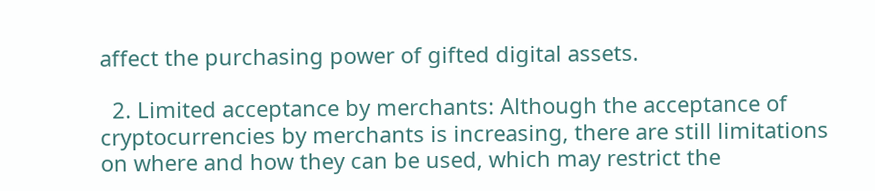affect the purchasing power of gifted digital assets.

  2. Limited acceptance by merchants: Although the acceptance of cryptocurrencies by merchants is increasing, there are still limitations on where and how they can be used, which may restrict the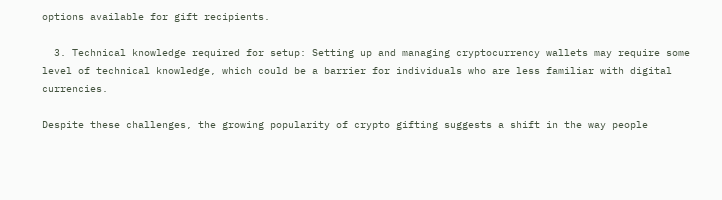options available for gift recipients.

  3. Technical knowledge required for setup: Setting up and managing cryptocurrency wallets may require some level of technical knowledge, which could be a barrier for individuals who are less familiar with digital currencies.

Despite these challenges, the growing popularity of crypto gifting suggests a shift in the way people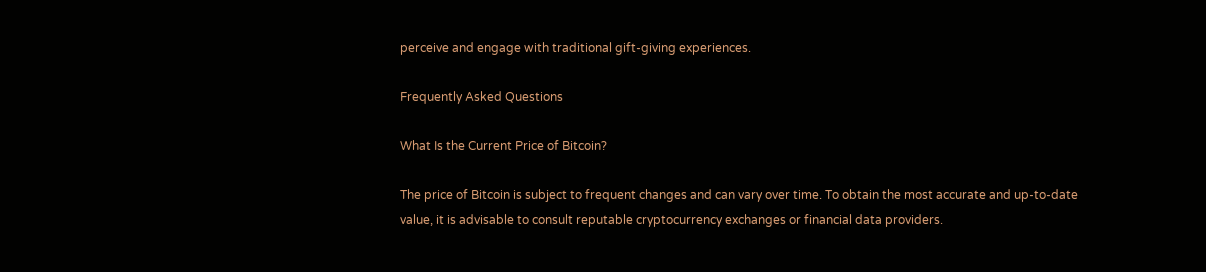perceive and engage with traditional gift-giving experiences.

Frequently Asked Questions

What Is the Current Price of Bitcoin?

The price of Bitcoin is subject to frequent changes and can vary over time. To obtain the most accurate and up-to-date value, it is advisable to consult reputable cryptocurrency exchanges or financial data providers.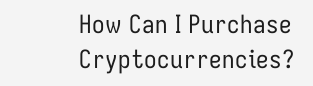How Can I Purchase Cryptocurrencies?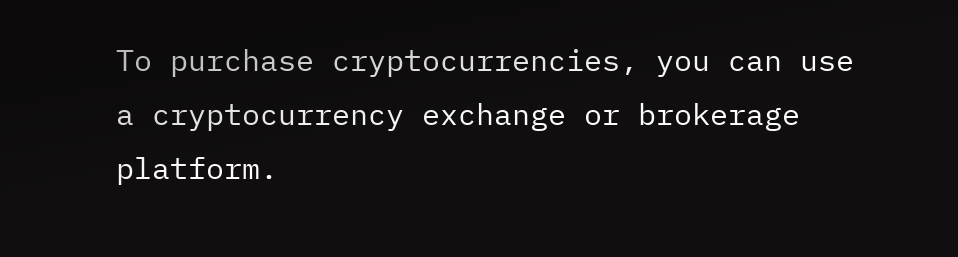To purchase cryptocurrencies, you can use a cryptocurrency exchange or brokerage platform.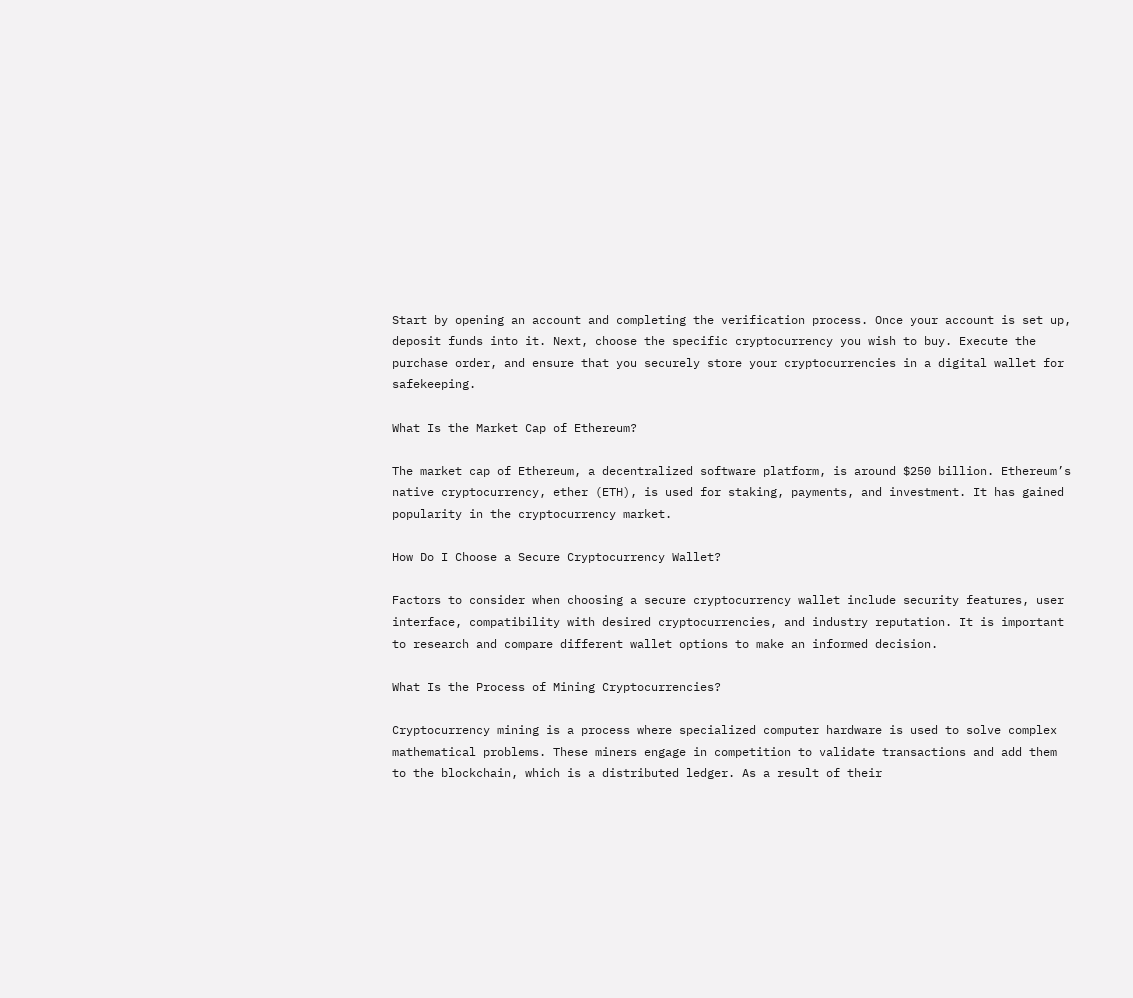Start by opening an account and completing the verification process. Once your account is set up, deposit funds into it. Next, choose the specific cryptocurrency you wish to buy. Execute the purchase order, and ensure that you securely store your cryptocurrencies in a digital wallet for safekeeping.

What Is the Market Cap of Ethereum?

The market cap of Ethereum, a decentralized software platform, is around $250 billion. Ethereum’s native cryptocurrency, ether (ETH), is used for staking, payments, and investment. It has gained popularity in the cryptocurrency market.

How Do I Choose a Secure Cryptocurrency Wallet?

Factors to consider when choosing a secure cryptocurrency wallet include security features, user interface, compatibility with desired cryptocurrencies, and industry reputation. It is important to research and compare different wallet options to make an informed decision.

What Is the Process of Mining Cryptocurrencies?

Cryptocurrency mining is a process where specialized computer hardware is used to solve complex mathematical problems. These miners engage in competition to validate transactions and add them to the blockchain, which is a distributed ledger. As a result of their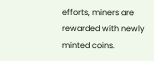efforts, miners are rewarded with newly minted coins.